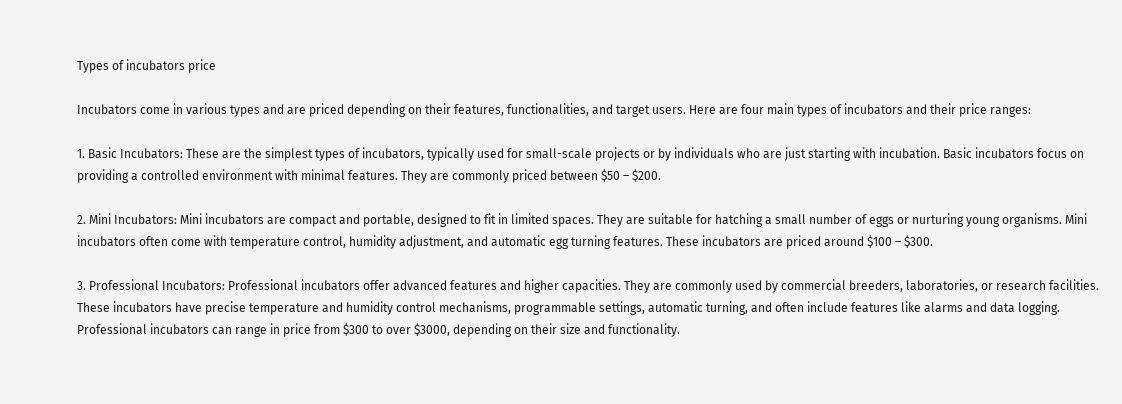Types of incubators price

Incubators come in various types and are priced depending on their features, functionalities, and target users. Here are four main types of incubators and their price ranges:

1. Basic Incubators: These are the simplest types of incubators, typically used for small-scale projects or by individuals who are just starting with incubation. Basic incubators focus on providing a controlled environment with minimal features. They are commonly priced between $50 – $200.

2. Mini Incubators: Mini incubators are compact and portable, designed to fit in limited spaces. They are suitable for hatching a small number of eggs or nurturing young organisms. Mini incubators often come with temperature control, humidity adjustment, and automatic egg turning features. These incubators are priced around $100 – $300.

3. Professional Incubators: Professional incubators offer advanced features and higher capacities. They are commonly used by commercial breeders, laboratories, or research facilities. These incubators have precise temperature and humidity control mechanisms, programmable settings, automatic turning, and often include features like alarms and data logging. Professional incubators can range in price from $300 to over $3000, depending on their size and functionality.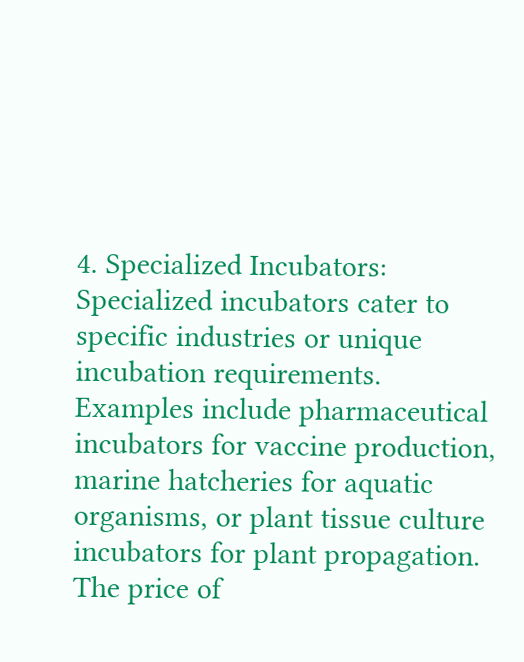4. Specialized Incubators: Specialized incubators cater to specific industries or unique incubation requirements. Examples include pharmaceutical incubators for vaccine production, marine hatcheries for aquatic organisms, or plant tissue culture incubators for plant propagation. The price of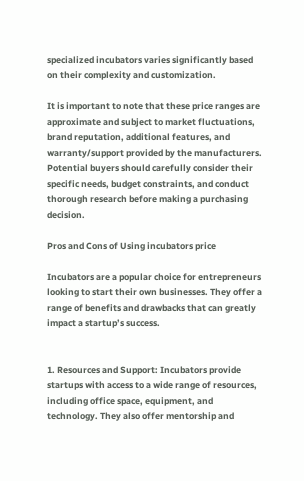specialized incubators varies significantly based on their complexity and customization.

It is important to note that these price ranges are approximate and subject to market fluctuations, brand reputation, additional features, and warranty/support provided by the manufacturers. Potential buyers should carefully consider their specific needs, budget constraints, and conduct thorough research before making a purchasing decision.

Pros and Cons of Using incubators price

Incubators are a popular choice for entrepreneurs looking to start their own businesses. They offer a range of benefits and drawbacks that can greatly impact a startup’s success.


1. Resources and Support: Incubators provide startups with access to a wide range of resources, including office space, equipment, and technology. They also offer mentorship and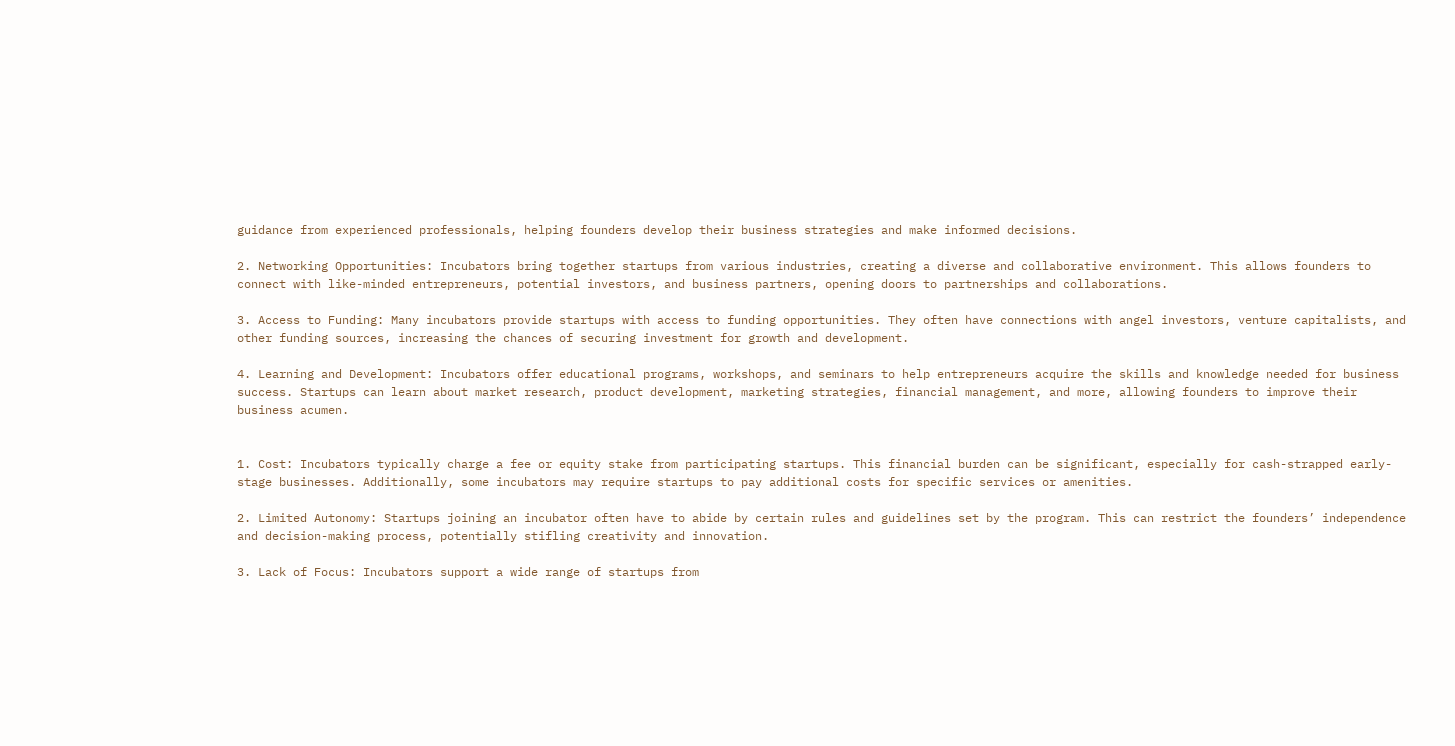guidance from experienced professionals, helping founders develop their business strategies and make informed decisions.

2. Networking Opportunities: Incubators bring together startups from various industries, creating a diverse and collaborative environment. This allows founders to connect with like-minded entrepreneurs, potential investors, and business partners, opening doors to partnerships and collaborations.

3. Access to Funding: Many incubators provide startups with access to funding opportunities. They often have connections with angel investors, venture capitalists, and other funding sources, increasing the chances of securing investment for growth and development.

4. Learning and Development: Incubators offer educational programs, workshops, and seminars to help entrepreneurs acquire the skills and knowledge needed for business success. Startups can learn about market research, product development, marketing strategies, financial management, and more, allowing founders to improve their business acumen.


1. Cost: Incubators typically charge a fee or equity stake from participating startups. This financial burden can be significant, especially for cash-strapped early-stage businesses. Additionally, some incubators may require startups to pay additional costs for specific services or amenities.

2. Limited Autonomy: Startups joining an incubator often have to abide by certain rules and guidelines set by the program. This can restrict the founders’ independence and decision-making process, potentially stifling creativity and innovation.

3. Lack of Focus: Incubators support a wide range of startups from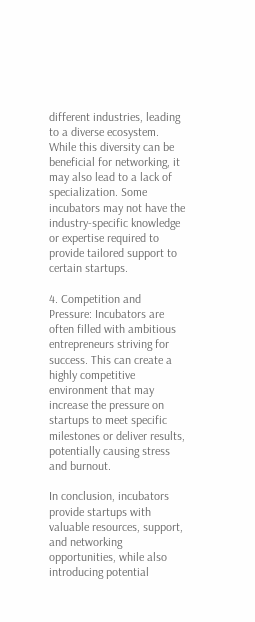different industries, leading to a diverse ecosystem. While this diversity can be beneficial for networking, it may also lead to a lack of specialization. Some incubators may not have the industry-specific knowledge or expertise required to provide tailored support to certain startups.

4. Competition and Pressure: Incubators are often filled with ambitious entrepreneurs striving for success. This can create a highly competitive environment that may increase the pressure on startups to meet specific milestones or deliver results, potentially causing stress and burnout.

In conclusion, incubators provide startups with valuable resources, support, and networking opportunities, while also introducing potential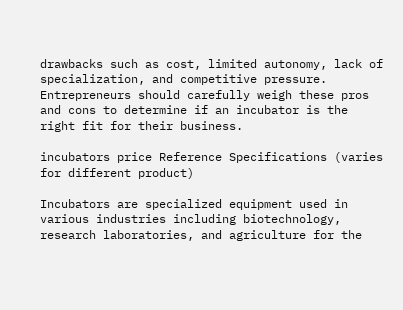drawbacks such as cost, limited autonomy, lack of specialization, and competitive pressure. Entrepreneurs should carefully weigh these pros and cons to determine if an incubator is the right fit for their business.

incubators price Reference Specifications (varies for different product)

Incubators are specialized equipment used in various industries including biotechnology, research laboratories, and agriculture for the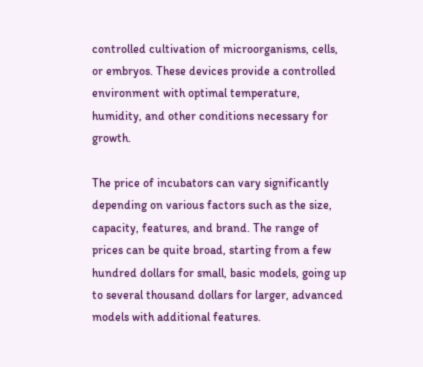controlled cultivation of microorganisms, cells, or embryos. These devices provide a controlled environment with optimal temperature, humidity, and other conditions necessary for growth.

The price of incubators can vary significantly depending on various factors such as the size, capacity, features, and brand. The range of prices can be quite broad, starting from a few hundred dollars for small, basic models, going up to several thousand dollars for larger, advanced models with additional features.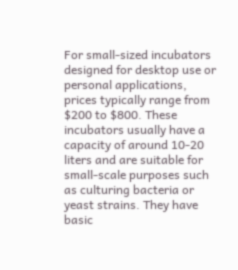For small-sized incubators designed for desktop use or personal applications, prices typically range from $200 to $800. These incubators usually have a capacity of around 10-20 liters and are suitable for small-scale purposes such as culturing bacteria or yeast strains. They have basic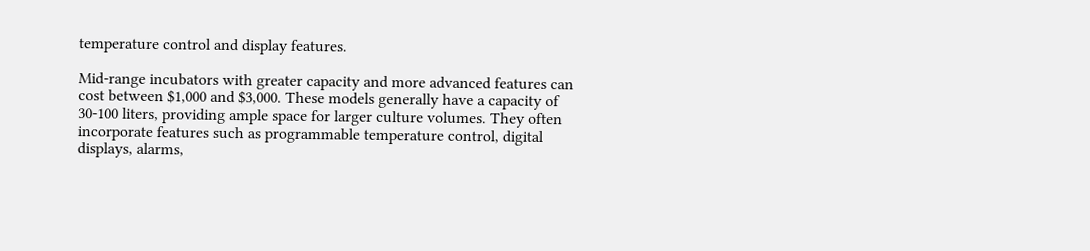temperature control and display features.

Mid-range incubators with greater capacity and more advanced features can cost between $1,000 and $3,000. These models generally have a capacity of 30-100 liters, providing ample space for larger culture volumes. They often incorporate features such as programmable temperature control, digital displays, alarms,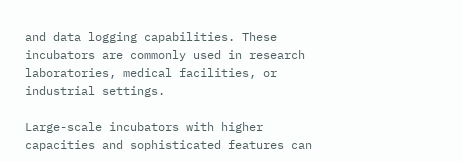and data logging capabilities. These incubators are commonly used in research laboratories, medical facilities, or industrial settings.

Large-scale incubators with higher capacities and sophisticated features can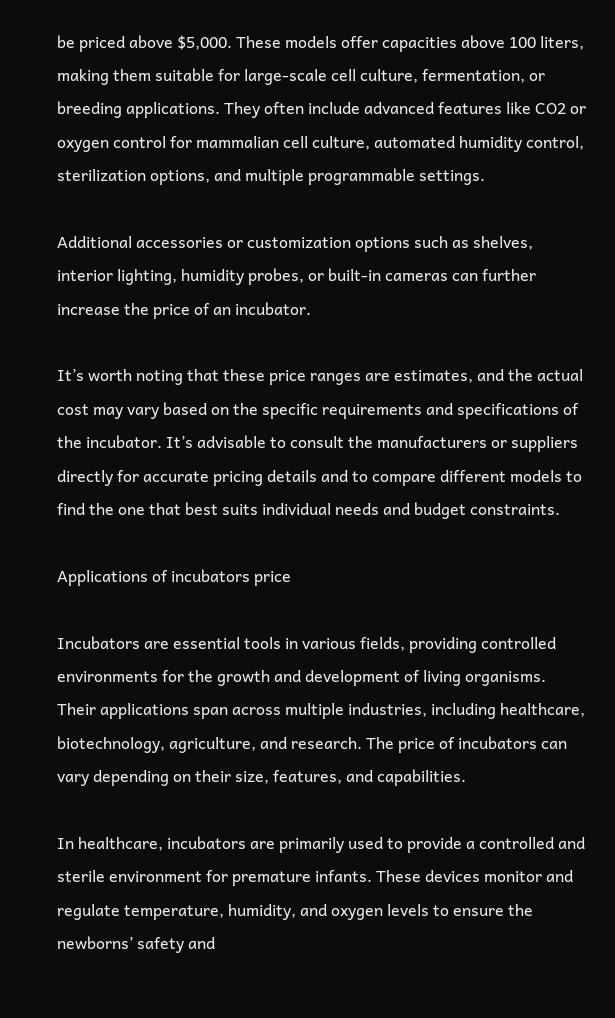be priced above $5,000. These models offer capacities above 100 liters, making them suitable for large-scale cell culture, fermentation, or breeding applications. They often include advanced features like CO2 or oxygen control for mammalian cell culture, automated humidity control, sterilization options, and multiple programmable settings.

Additional accessories or customization options such as shelves, interior lighting, humidity probes, or built-in cameras can further increase the price of an incubator.

It’s worth noting that these price ranges are estimates, and the actual cost may vary based on the specific requirements and specifications of the incubator. It’s advisable to consult the manufacturers or suppliers directly for accurate pricing details and to compare different models to find the one that best suits individual needs and budget constraints.

Applications of incubators price

Incubators are essential tools in various fields, providing controlled environments for the growth and development of living organisms. Their applications span across multiple industries, including healthcare, biotechnology, agriculture, and research. The price of incubators can vary depending on their size, features, and capabilities.

In healthcare, incubators are primarily used to provide a controlled and sterile environment for premature infants. These devices monitor and regulate temperature, humidity, and oxygen levels to ensure the newborns’ safety and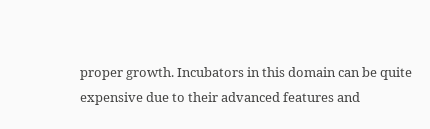proper growth. Incubators in this domain can be quite expensive due to their advanced features and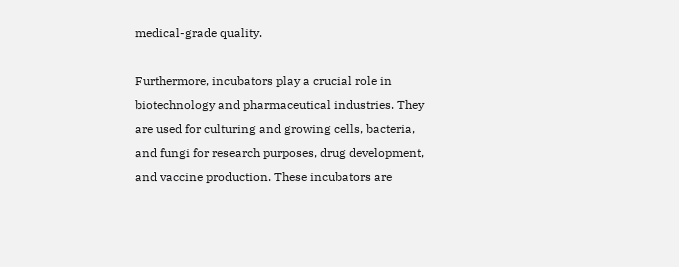medical-grade quality.

Furthermore, incubators play a crucial role in biotechnology and pharmaceutical industries. They are used for culturing and growing cells, bacteria, and fungi for research purposes, drug development, and vaccine production. These incubators are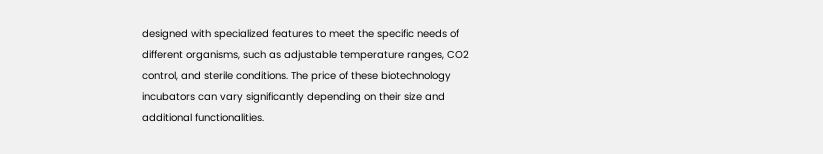designed with specialized features to meet the specific needs of different organisms, such as adjustable temperature ranges, CO2 control, and sterile conditions. The price of these biotechnology incubators can vary significantly depending on their size and additional functionalities.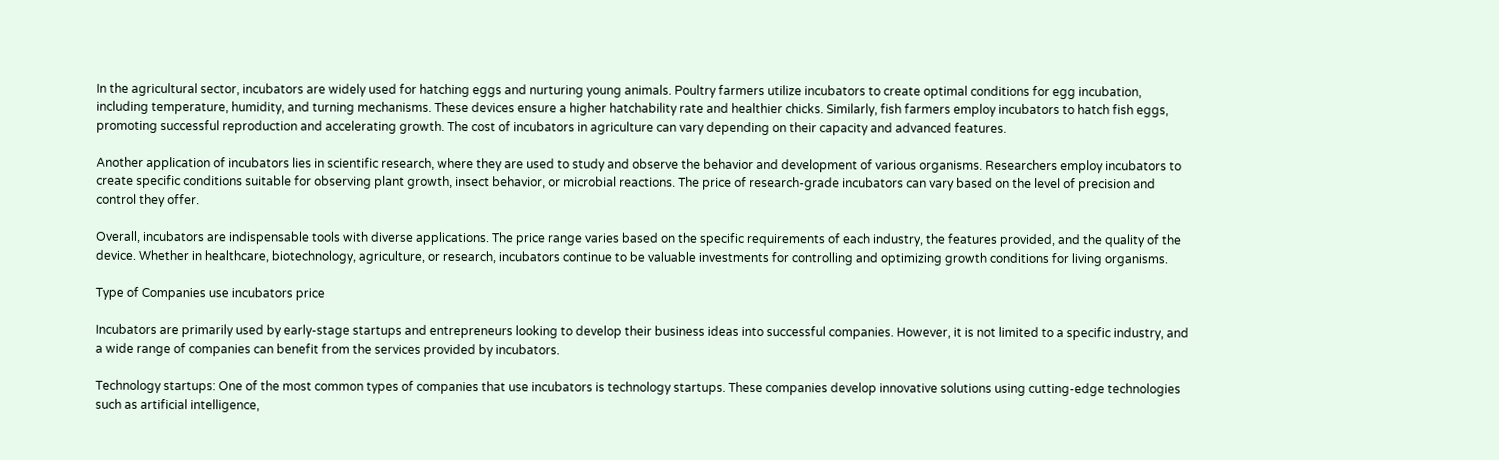In the agricultural sector, incubators are widely used for hatching eggs and nurturing young animals. Poultry farmers utilize incubators to create optimal conditions for egg incubation, including temperature, humidity, and turning mechanisms. These devices ensure a higher hatchability rate and healthier chicks. Similarly, fish farmers employ incubators to hatch fish eggs, promoting successful reproduction and accelerating growth. The cost of incubators in agriculture can vary depending on their capacity and advanced features.

Another application of incubators lies in scientific research, where they are used to study and observe the behavior and development of various organisms. Researchers employ incubators to create specific conditions suitable for observing plant growth, insect behavior, or microbial reactions. The price of research-grade incubators can vary based on the level of precision and control they offer.

Overall, incubators are indispensable tools with diverse applications. The price range varies based on the specific requirements of each industry, the features provided, and the quality of the device. Whether in healthcare, biotechnology, agriculture, or research, incubators continue to be valuable investments for controlling and optimizing growth conditions for living organisms.

Type of Companies use incubators price

Incubators are primarily used by early-stage startups and entrepreneurs looking to develop their business ideas into successful companies. However, it is not limited to a specific industry, and a wide range of companies can benefit from the services provided by incubators.

Technology startups: One of the most common types of companies that use incubators is technology startups. These companies develop innovative solutions using cutting-edge technologies such as artificial intelligence,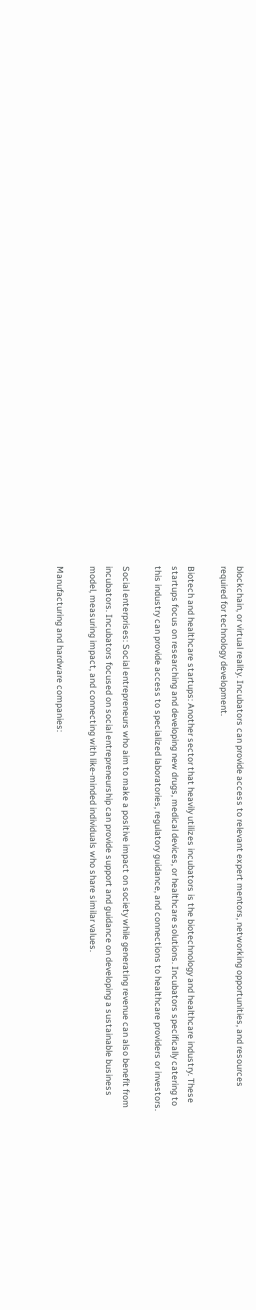blockchain, or virtual reality. Incubators can provide access to relevant expert mentors, networking opportunities, and resources required for technology development.

Biotech and healthcare startups: Another sector that heavily utilizes incubators is the biotechnology and healthcare industry. These startups focus on researching and developing new drugs, medical devices, or healthcare solutions. Incubators specifically catering to this industry can provide access to specialized laboratories, regulatory guidance, and connections to healthcare providers or investors.

Social enterprises: Social entrepreneurs who aim to make a positive impact on society while generating revenue can also benefit from incubators. Incubators focused on social entrepreneurship can provide support and guidance on developing a sustainable business model, measuring impact, and connecting with like-minded individuals who share similar values.

Manufacturing and hardware companies: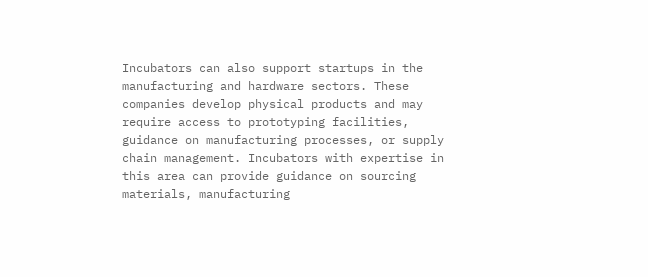Incubators can also support startups in the manufacturing and hardware sectors. These companies develop physical products and may require access to prototyping facilities, guidance on manufacturing processes, or supply chain management. Incubators with expertise in this area can provide guidance on sourcing materials, manufacturing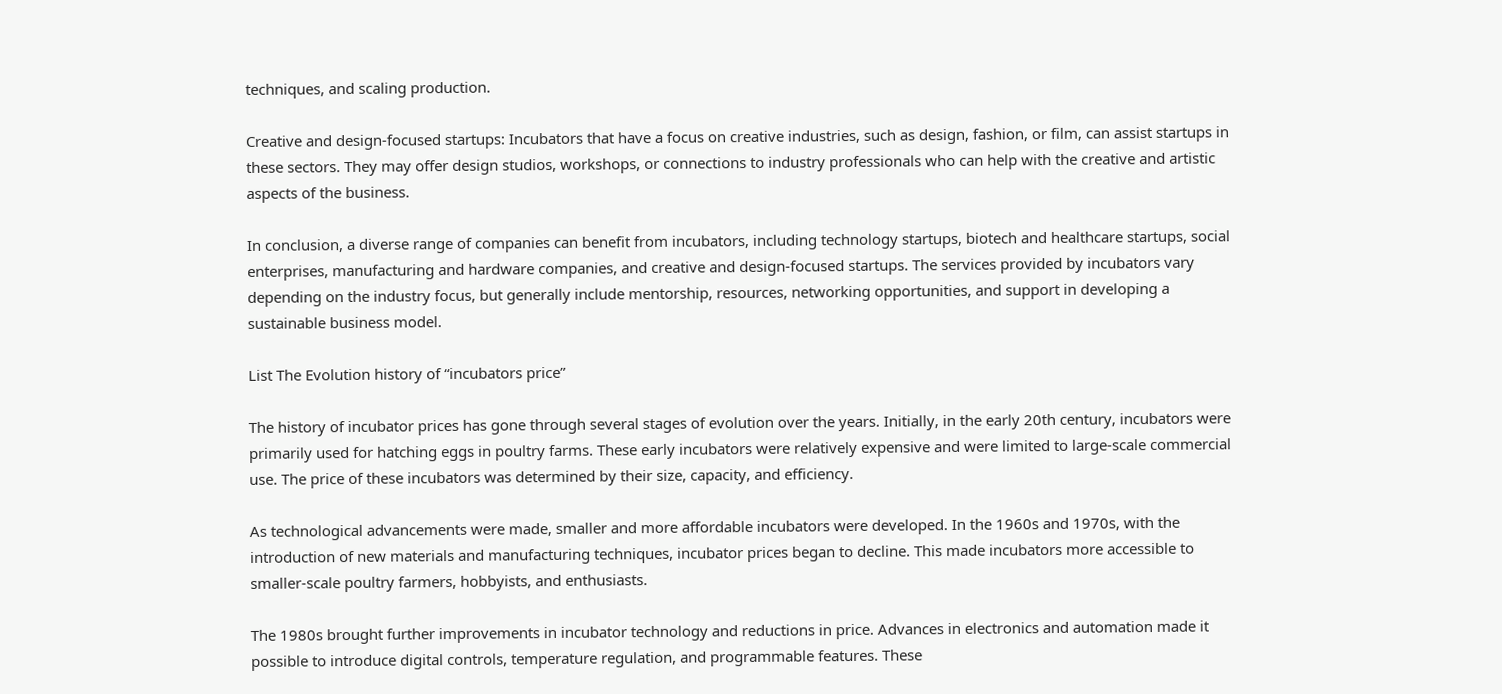techniques, and scaling production.

Creative and design-focused startups: Incubators that have a focus on creative industries, such as design, fashion, or film, can assist startups in these sectors. They may offer design studios, workshops, or connections to industry professionals who can help with the creative and artistic aspects of the business.

In conclusion, a diverse range of companies can benefit from incubators, including technology startups, biotech and healthcare startups, social enterprises, manufacturing and hardware companies, and creative and design-focused startups. The services provided by incubators vary depending on the industry focus, but generally include mentorship, resources, networking opportunities, and support in developing a sustainable business model.

List The Evolution history of “incubators price”

The history of incubator prices has gone through several stages of evolution over the years. Initially, in the early 20th century, incubators were primarily used for hatching eggs in poultry farms. These early incubators were relatively expensive and were limited to large-scale commercial use. The price of these incubators was determined by their size, capacity, and efficiency.

As technological advancements were made, smaller and more affordable incubators were developed. In the 1960s and 1970s, with the introduction of new materials and manufacturing techniques, incubator prices began to decline. This made incubators more accessible to smaller-scale poultry farmers, hobbyists, and enthusiasts.

The 1980s brought further improvements in incubator technology and reductions in price. Advances in electronics and automation made it possible to introduce digital controls, temperature regulation, and programmable features. These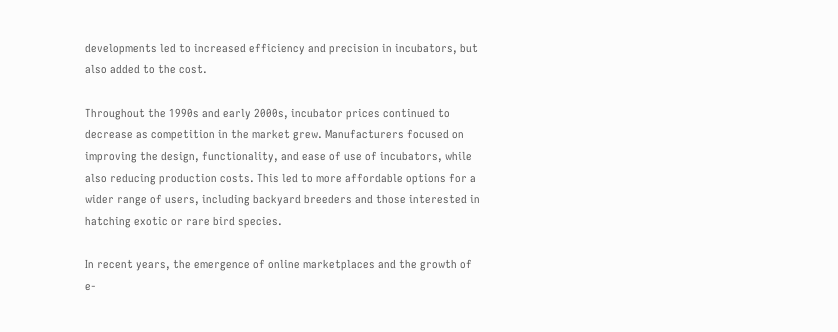developments led to increased efficiency and precision in incubators, but also added to the cost.

Throughout the 1990s and early 2000s, incubator prices continued to decrease as competition in the market grew. Manufacturers focused on improving the design, functionality, and ease of use of incubators, while also reducing production costs. This led to more affordable options for a wider range of users, including backyard breeders and those interested in hatching exotic or rare bird species.

In recent years, the emergence of online marketplaces and the growth of e-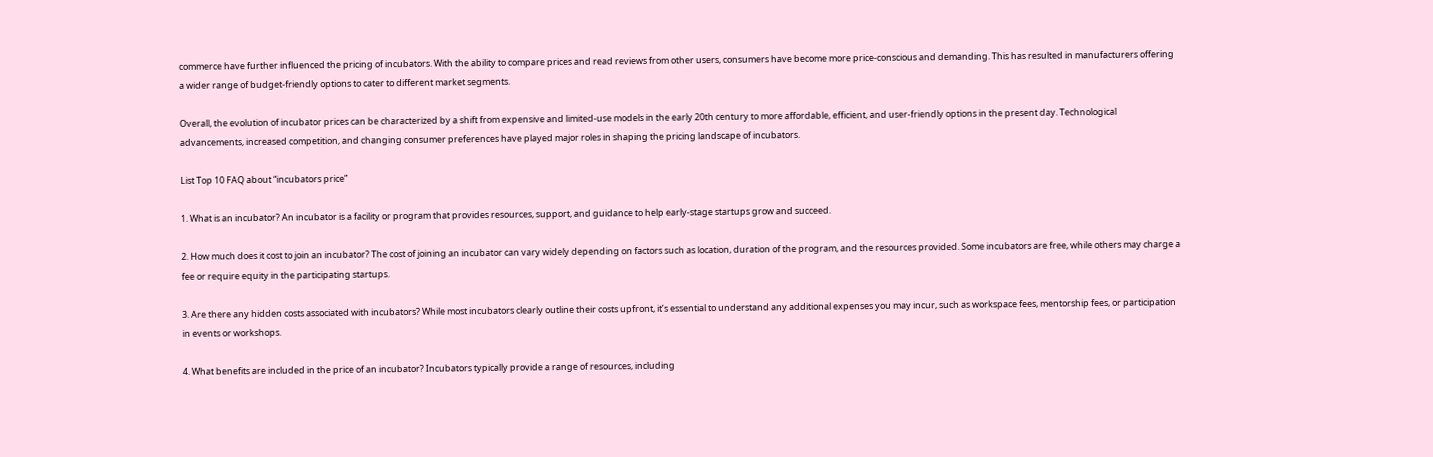commerce have further influenced the pricing of incubators. With the ability to compare prices and read reviews from other users, consumers have become more price-conscious and demanding. This has resulted in manufacturers offering a wider range of budget-friendly options to cater to different market segments.

Overall, the evolution of incubator prices can be characterized by a shift from expensive and limited-use models in the early 20th century to more affordable, efficient, and user-friendly options in the present day. Technological advancements, increased competition, and changing consumer preferences have played major roles in shaping the pricing landscape of incubators.

List Top 10 FAQ about “incubators price”

1. What is an incubator? An incubator is a facility or program that provides resources, support, and guidance to help early-stage startups grow and succeed.

2. How much does it cost to join an incubator? The cost of joining an incubator can vary widely depending on factors such as location, duration of the program, and the resources provided. Some incubators are free, while others may charge a fee or require equity in the participating startups.

3. Are there any hidden costs associated with incubators? While most incubators clearly outline their costs upfront, it’s essential to understand any additional expenses you may incur, such as workspace fees, mentorship fees, or participation in events or workshops.

4. What benefits are included in the price of an incubator? Incubators typically provide a range of resources, including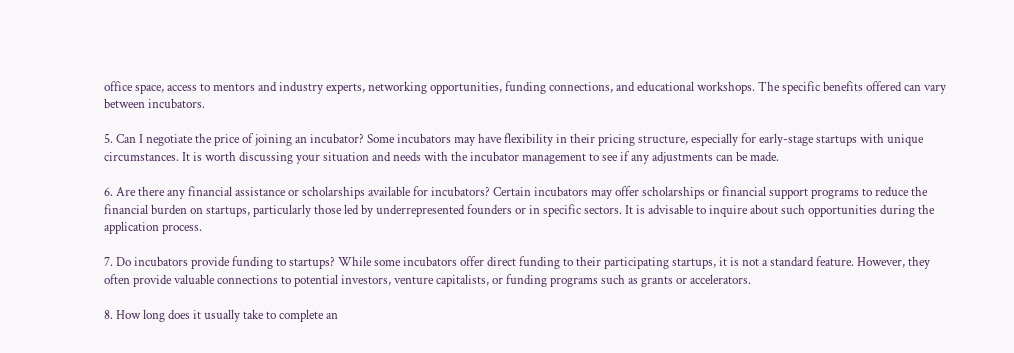office space, access to mentors and industry experts, networking opportunities, funding connections, and educational workshops. The specific benefits offered can vary between incubators.

5. Can I negotiate the price of joining an incubator? Some incubators may have flexibility in their pricing structure, especially for early-stage startups with unique circumstances. It is worth discussing your situation and needs with the incubator management to see if any adjustments can be made.

6. Are there any financial assistance or scholarships available for incubators? Certain incubators may offer scholarships or financial support programs to reduce the financial burden on startups, particularly those led by underrepresented founders or in specific sectors. It is advisable to inquire about such opportunities during the application process.

7. Do incubators provide funding to startups? While some incubators offer direct funding to their participating startups, it is not a standard feature. However, they often provide valuable connections to potential investors, venture capitalists, or funding programs such as grants or accelerators.

8. How long does it usually take to complete an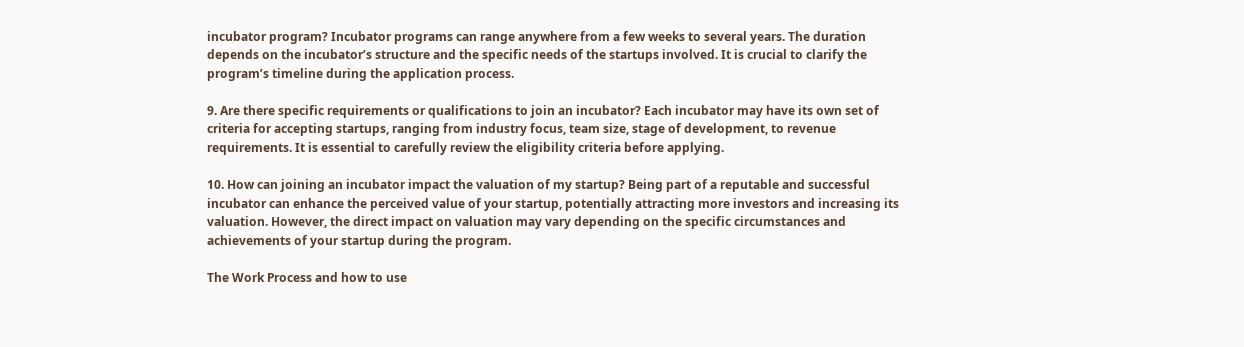incubator program? Incubator programs can range anywhere from a few weeks to several years. The duration depends on the incubator’s structure and the specific needs of the startups involved. It is crucial to clarify the program’s timeline during the application process.

9. Are there specific requirements or qualifications to join an incubator? Each incubator may have its own set of criteria for accepting startups, ranging from industry focus, team size, stage of development, to revenue requirements. It is essential to carefully review the eligibility criteria before applying.

10. How can joining an incubator impact the valuation of my startup? Being part of a reputable and successful incubator can enhance the perceived value of your startup, potentially attracting more investors and increasing its valuation. However, the direct impact on valuation may vary depending on the specific circumstances and achievements of your startup during the program.

The Work Process and how to use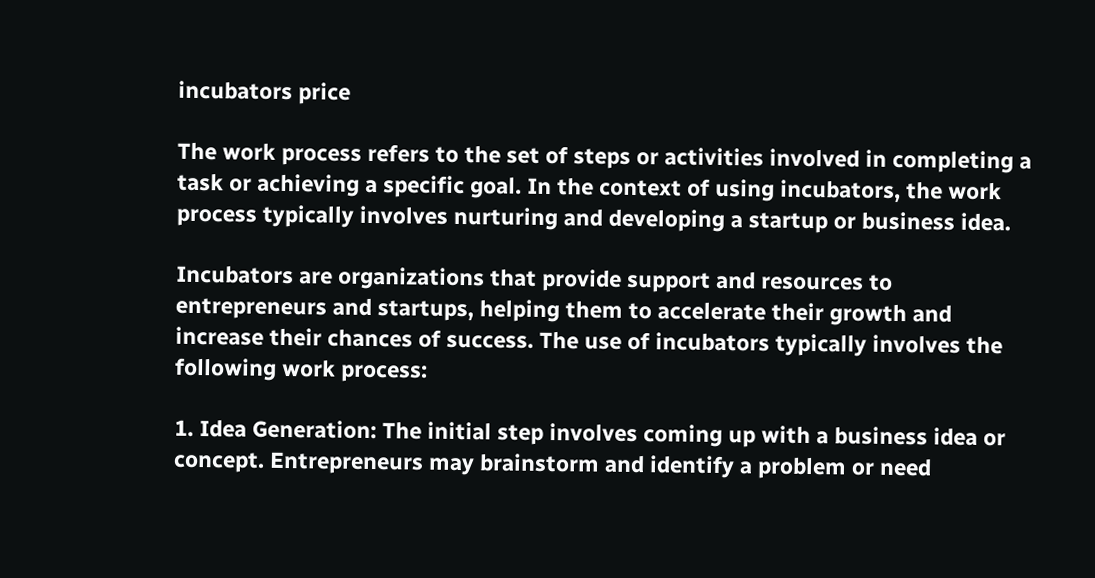incubators price

The work process refers to the set of steps or activities involved in completing a task or achieving a specific goal. In the context of using incubators, the work process typically involves nurturing and developing a startup or business idea.

Incubators are organizations that provide support and resources to entrepreneurs and startups, helping them to accelerate their growth and increase their chances of success. The use of incubators typically involves the following work process:

1. Idea Generation: The initial step involves coming up with a business idea or concept. Entrepreneurs may brainstorm and identify a problem or need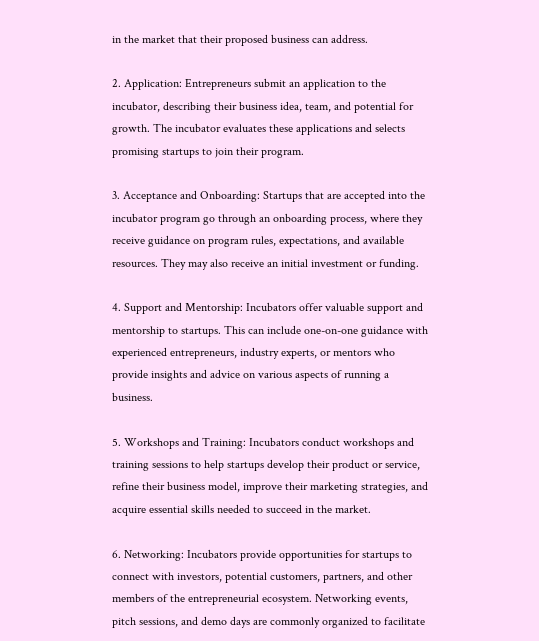in the market that their proposed business can address.

2. Application: Entrepreneurs submit an application to the incubator, describing their business idea, team, and potential for growth. The incubator evaluates these applications and selects promising startups to join their program.

3. Acceptance and Onboarding: Startups that are accepted into the incubator program go through an onboarding process, where they receive guidance on program rules, expectations, and available resources. They may also receive an initial investment or funding.

4. Support and Mentorship: Incubators offer valuable support and mentorship to startups. This can include one-on-one guidance with experienced entrepreneurs, industry experts, or mentors who provide insights and advice on various aspects of running a business.

5. Workshops and Training: Incubators conduct workshops and training sessions to help startups develop their product or service, refine their business model, improve their marketing strategies, and acquire essential skills needed to succeed in the market.

6. Networking: Incubators provide opportunities for startups to connect with investors, potential customers, partners, and other members of the entrepreneurial ecosystem. Networking events, pitch sessions, and demo days are commonly organized to facilitate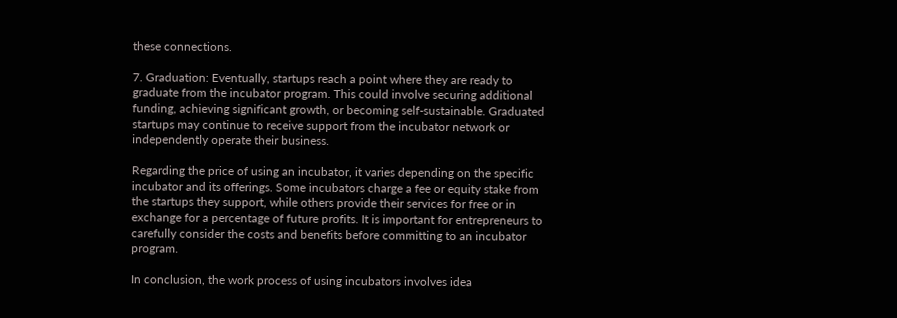these connections.

7. Graduation: Eventually, startups reach a point where they are ready to graduate from the incubator program. This could involve securing additional funding, achieving significant growth, or becoming self-sustainable. Graduated startups may continue to receive support from the incubator network or independently operate their business.

Regarding the price of using an incubator, it varies depending on the specific incubator and its offerings. Some incubators charge a fee or equity stake from the startups they support, while others provide their services for free or in exchange for a percentage of future profits. It is important for entrepreneurs to carefully consider the costs and benefits before committing to an incubator program.

In conclusion, the work process of using incubators involves idea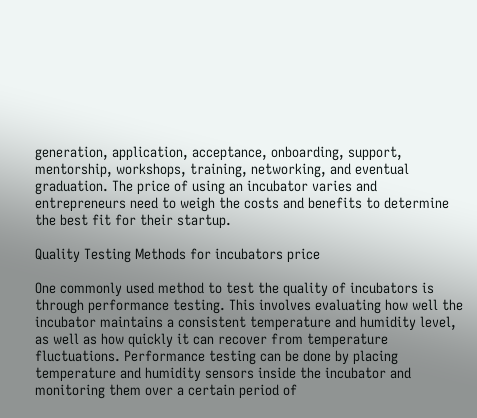generation, application, acceptance, onboarding, support, mentorship, workshops, training, networking, and eventual graduation. The price of using an incubator varies and entrepreneurs need to weigh the costs and benefits to determine the best fit for their startup.

Quality Testing Methods for incubators price

One commonly used method to test the quality of incubators is through performance testing. This involves evaluating how well the incubator maintains a consistent temperature and humidity level, as well as how quickly it can recover from temperature fluctuations. Performance testing can be done by placing temperature and humidity sensors inside the incubator and monitoring them over a certain period of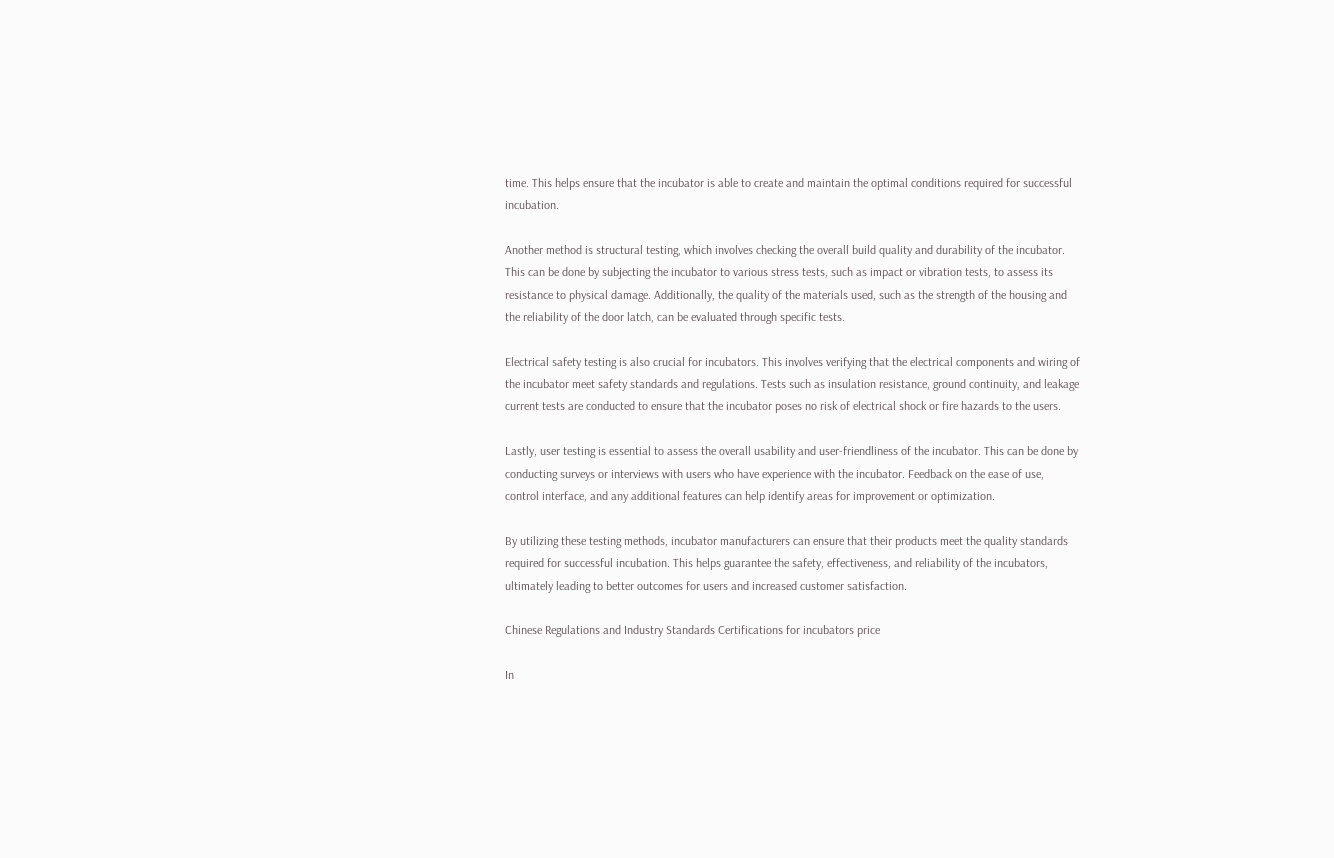time. This helps ensure that the incubator is able to create and maintain the optimal conditions required for successful incubation.

Another method is structural testing, which involves checking the overall build quality and durability of the incubator. This can be done by subjecting the incubator to various stress tests, such as impact or vibration tests, to assess its resistance to physical damage. Additionally, the quality of the materials used, such as the strength of the housing and the reliability of the door latch, can be evaluated through specific tests.

Electrical safety testing is also crucial for incubators. This involves verifying that the electrical components and wiring of the incubator meet safety standards and regulations. Tests such as insulation resistance, ground continuity, and leakage current tests are conducted to ensure that the incubator poses no risk of electrical shock or fire hazards to the users.

Lastly, user testing is essential to assess the overall usability and user-friendliness of the incubator. This can be done by conducting surveys or interviews with users who have experience with the incubator. Feedback on the ease of use, control interface, and any additional features can help identify areas for improvement or optimization.

By utilizing these testing methods, incubator manufacturers can ensure that their products meet the quality standards required for successful incubation. This helps guarantee the safety, effectiveness, and reliability of the incubators, ultimately leading to better outcomes for users and increased customer satisfaction.

Chinese Regulations and Industry Standards Certifications for incubators price

In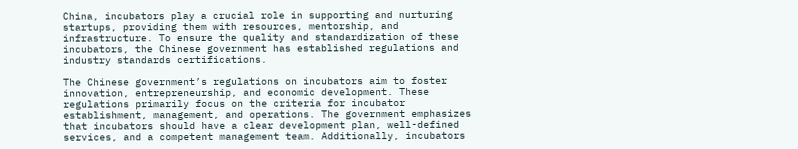China, incubators play a crucial role in supporting and nurturing startups, providing them with resources, mentorship, and infrastructure. To ensure the quality and standardization of these incubators, the Chinese government has established regulations and industry standards certifications.

The Chinese government’s regulations on incubators aim to foster innovation, entrepreneurship, and economic development. These regulations primarily focus on the criteria for incubator establishment, management, and operations. The government emphasizes that incubators should have a clear development plan, well-defined services, and a competent management team. Additionally, incubators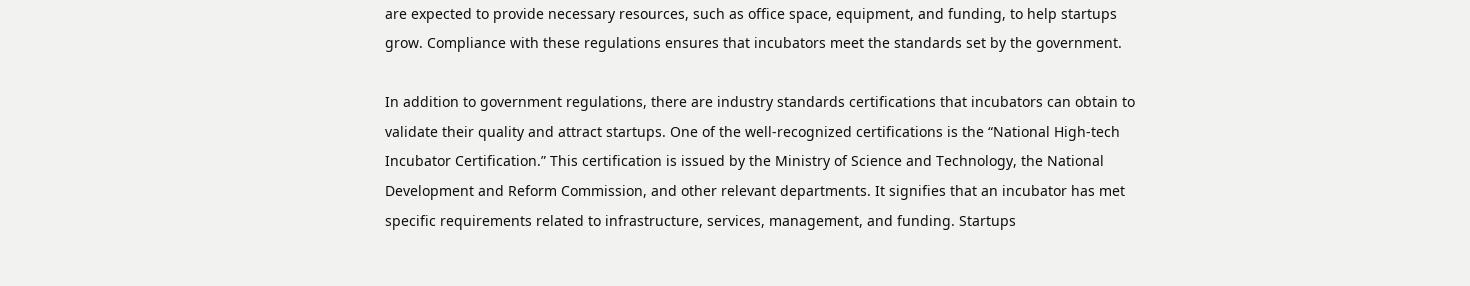are expected to provide necessary resources, such as office space, equipment, and funding, to help startups grow. Compliance with these regulations ensures that incubators meet the standards set by the government.

In addition to government regulations, there are industry standards certifications that incubators can obtain to validate their quality and attract startups. One of the well-recognized certifications is the “National High-tech Incubator Certification.” This certification is issued by the Ministry of Science and Technology, the National Development and Reform Commission, and other relevant departments. It signifies that an incubator has met specific requirements related to infrastructure, services, management, and funding. Startups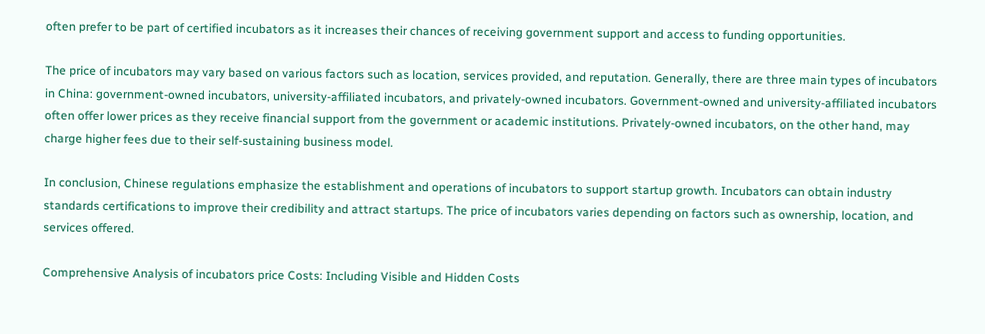often prefer to be part of certified incubators as it increases their chances of receiving government support and access to funding opportunities.

The price of incubators may vary based on various factors such as location, services provided, and reputation. Generally, there are three main types of incubators in China: government-owned incubators, university-affiliated incubators, and privately-owned incubators. Government-owned and university-affiliated incubators often offer lower prices as they receive financial support from the government or academic institutions. Privately-owned incubators, on the other hand, may charge higher fees due to their self-sustaining business model.

In conclusion, Chinese regulations emphasize the establishment and operations of incubators to support startup growth. Incubators can obtain industry standards certifications to improve their credibility and attract startups. The price of incubators varies depending on factors such as ownership, location, and services offered.

Comprehensive Analysis of incubators price Costs: Including Visible and Hidden Costs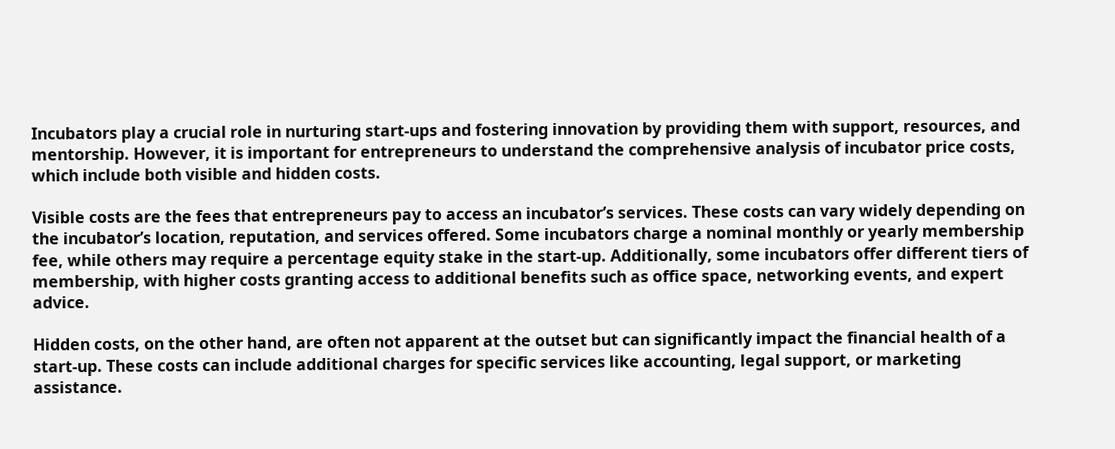Incubators play a crucial role in nurturing start-ups and fostering innovation by providing them with support, resources, and mentorship. However, it is important for entrepreneurs to understand the comprehensive analysis of incubator price costs, which include both visible and hidden costs.

Visible costs are the fees that entrepreneurs pay to access an incubator’s services. These costs can vary widely depending on the incubator’s location, reputation, and services offered. Some incubators charge a nominal monthly or yearly membership fee, while others may require a percentage equity stake in the start-up. Additionally, some incubators offer different tiers of membership, with higher costs granting access to additional benefits such as office space, networking events, and expert advice.

Hidden costs, on the other hand, are often not apparent at the outset but can significantly impact the financial health of a start-up. These costs can include additional charges for specific services like accounting, legal support, or marketing assistance.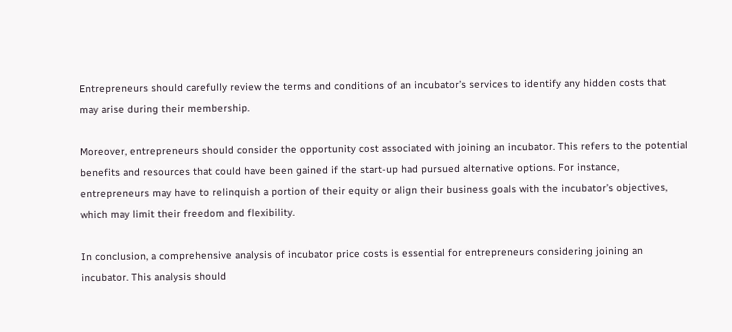Entrepreneurs should carefully review the terms and conditions of an incubator’s services to identify any hidden costs that may arise during their membership.

Moreover, entrepreneurs should consider the opportunity cost associated with joining an incubator. This refers to the potential benefits and resources that could have been gained if the start-up had pursued alternative options. For instance, entrepreneurs may have to relinquish a portion of their equity or align their business goals with the incubator’s objectives, which may limit their freedom and flexibility.

In conclusion, a comprehensive analysis of incubator price costs is essential for entrepreneurs considering joining an incubator. This analysis should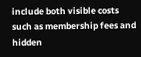include both visible costs such as membership fees and hidden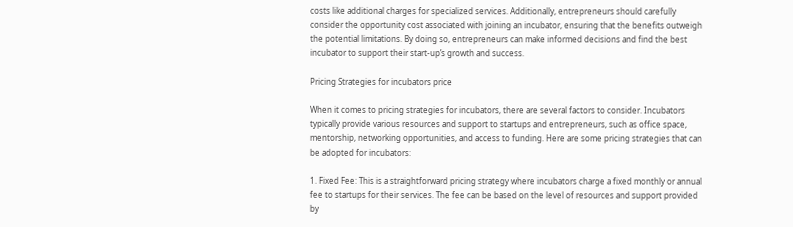costs like additional charges for specialized services. Additionally, entrepreneurs should carefully consider the opportunity cost associated with joining an incubator, ensuring that the benefits outweigh the potential limitations. By doing so, entrepreneurs can make informed decisions and find the best incubator to support their start-up’s growth and success.

Pricing Strategies for incubators price

When it comes to pricing strategies for incubators, there are several factors to consider. Incubators typically provide various resources and support to startups and entrepreneurs, such as office space, mentorship, networking opportunities, and access to funding. Here are some pricing strategies that can be adopted for incubators:

1. Fixed Fee: This is a straightforward pricing strategy where incubators charge a fixed monthly or annual fee to startups for their services. The fee can be based on the level of resources and support provided by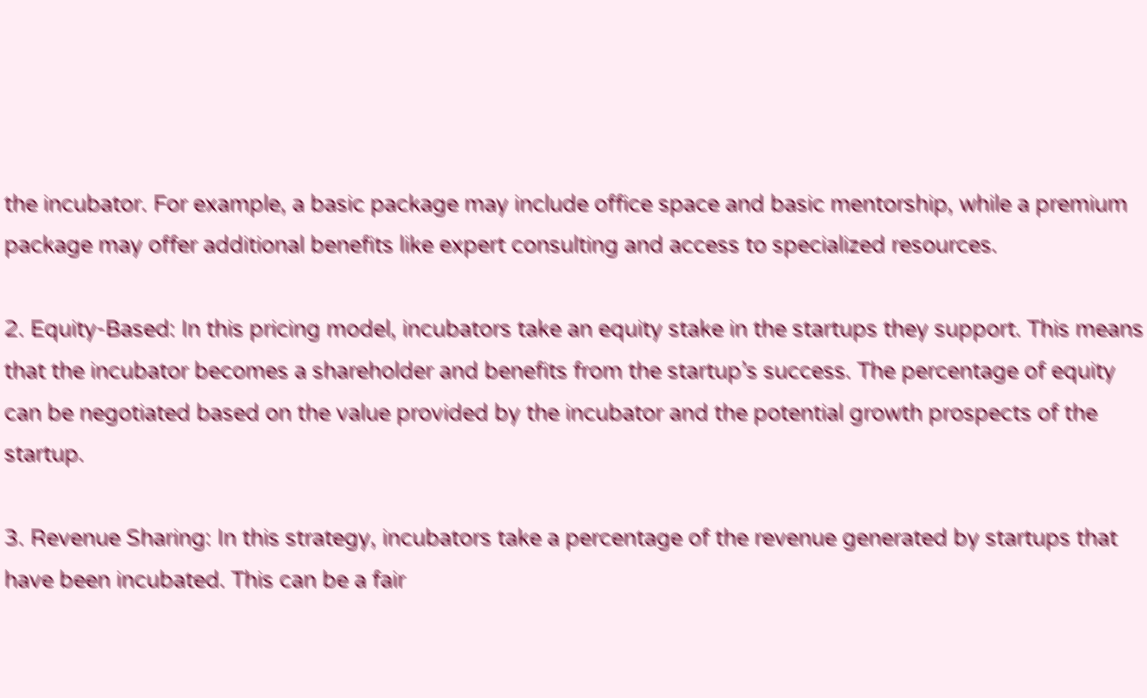the incubator. For example, a basic package may include office space and basic mentorship, while a premium package may offer additional benefits like expert consulting and access to specialized resources.

2. Equity-Based: In this pricing model, incubators take an equity stake in the startups they support. This means that the incubator becomes a shareholder and benefits from the startup’s success. The percentage of equity can be negotiated based on the value provided by the incubator and the potential growth prospects of the startup.

3. Revenue Sharing: In this strategy, incubators take a percentage of the revenue generated by startups that have been incubated. This can be a fair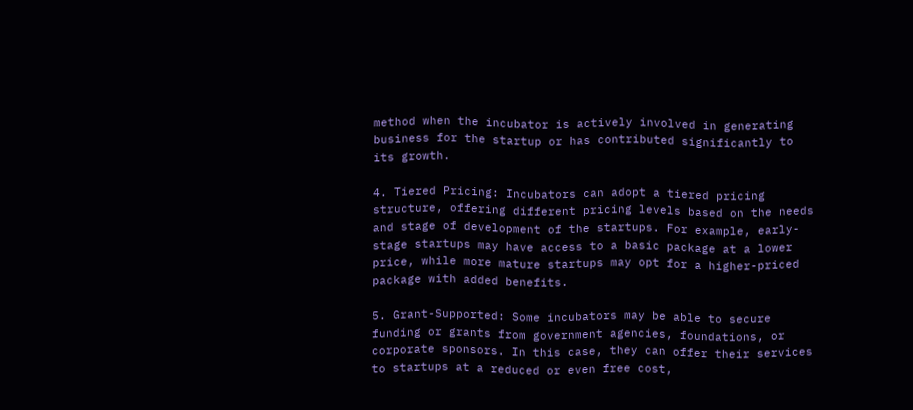method when the incubator is actively involved in generating business for the startup or has contributed significantly to its growth.

4. Tiered Pricing: Incubators can adopt a tiered pricing structure, offering different pricing levels based on the needs and stage of development of the startups. For example, early-stage startups may have access to a basic package at a lower price, while more mature startups may opt for a higher-priced package with added benefits.

5. Grant-Supported: Some incubators may be able to secure funding or grants from government agencies, foundations, or corporate sponsors. In this case, they can offer their services to startups at a reduced or even free cost,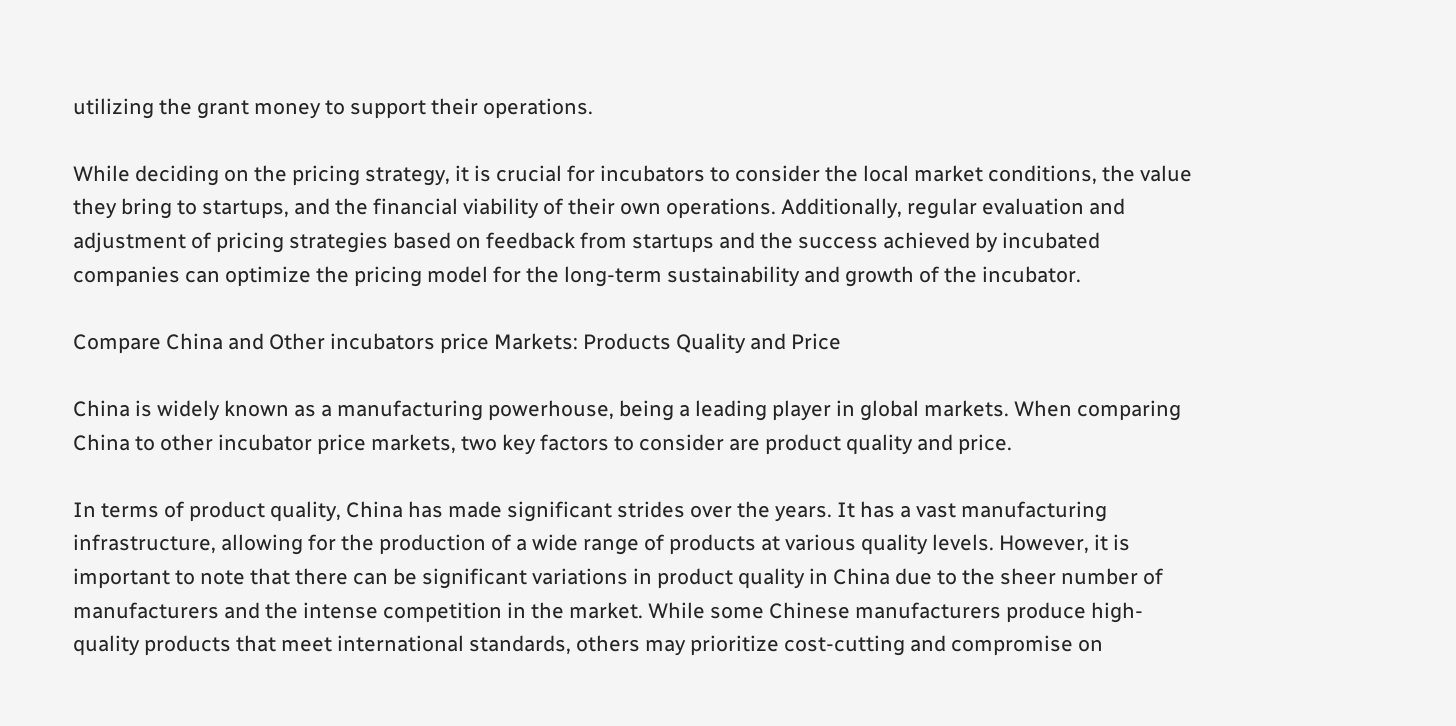utilizing the grant money to support their operations.

While deciding on the pricing strategy, it is crucial for incubators to consider the local market conditions, the value they bring to startups, and the financial viability of their own operations. Additionally, regular evaluation and adjustment of pricing strategies based on feedback from startups and the success achieved by incubated companies can optimize the pricing model for the long-term sustainability and growth of the incubator.

Compare China and Other incubators price Markets: Products Quality and Price

China is widely known as a manufacturing powerhouse, being a leading player in global markets. When comparing China to other incubator price markets, two key factors to consider are product quality and price.

In terms of product quality, China has made significant strides over the years. It has a vast manufacturing infrastructure, allowing for the production of a wide range of products at various quality levels. However, it is important to note that there can be significant variations in product quality in China due to the sheer number of manufacturers and the intense competition in the market. While some Chinese manufacturers produce high-quality products that meet international standards, others may prioritize cost-cutting and compromise on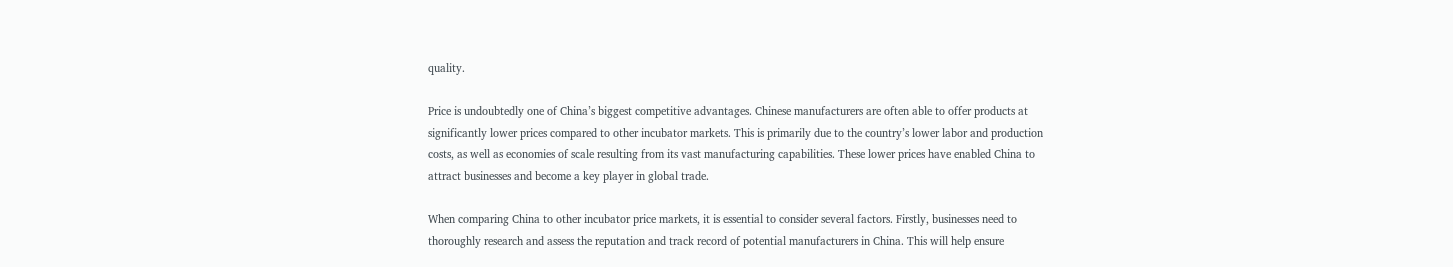quality.

Price is undoubtedly one of China’s biggest competitive advantages. Chinese manufacturers are often able to offer products at significantly lower prices compared to other incubator markets. This is primarily due to the country’s lower labor and production costs, as well as economies of scale resulting from its vast manufacturing capabilities. These lower prices have enabled China to attract businesses and become a key player in global trade.

When comparing China to other incubator price markets, it is essential to consider several factors. Firstly, businesses need to thoroughly research and assess the reputation and track record of potential manufacturers in China. This will help ensure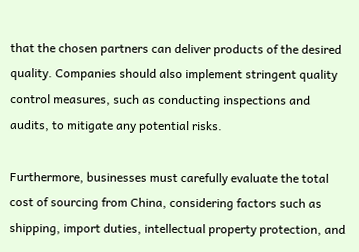that the chosen partners can deliver products of the desired quality. Companies should also implement stringent quality control measures, such as conducting inspections and audits, to mitigate any potential risks.

Furthermore, businesses must carefully evaluate the total cost of sourcing from China, considering factors such as shipping, import duties, intellectual property protection, and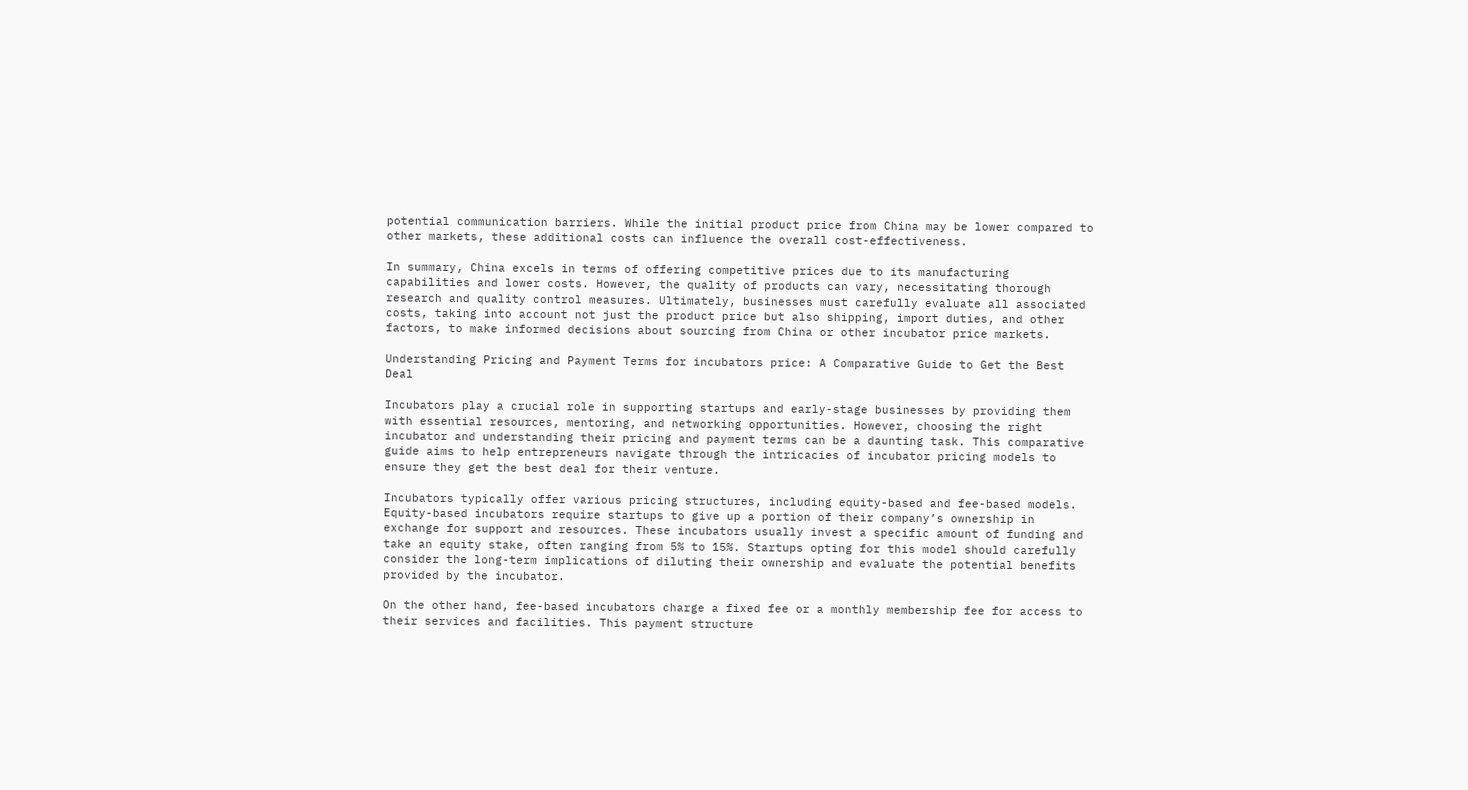potential communication barriers. While the initial product price from China may be lower compared to other markets, these additional costs can influence the overall cost-effectiveness.

In summary, China excels in terms of offering competitive prices due to its manufacturing capabilities and lower costs. However, the quality of products can vary, necessitating thorough research and quality control measures. Ultimately, businesses must carefully evaluate all associated costs, taking into account not just the product price but also shipping, import duties, and other factors, to make informed decisions about sourcing from China or other incubator price markets.

Understanding Pricing and Payment Terms for incubators price: A Comparative Guide to Get the Best Deal

Incubators play a crucial role in supporting startups and early-stage businesses by providing them with essential resources, mentoring, and networking opportunities. However, choosing the right incubator and understanding their pricing and payment terms can be a daunting task. This comparative guide aims to help entrepreneurs navigate through the intricacies of incubator pricing models to ensure they get the best deal for their venture.

Incubators typically offer various pricing structures, including equity-based and fee-based models. Equity-based incubators require startups to give up a portion of their company’s ownership in exchange for support and resources. These incubators usually invest a specific amount of funding and take an equity stake, often ranging from 5% to 15%. Startups opting for this model should carefully consider the long-term implications of diluting their ownership and evaluate the potential benefits provided by the incubator.

On the other hand, fee-based incubators charge a fixed fee or a monthly membership fee for access to their services and facilities. This payment structure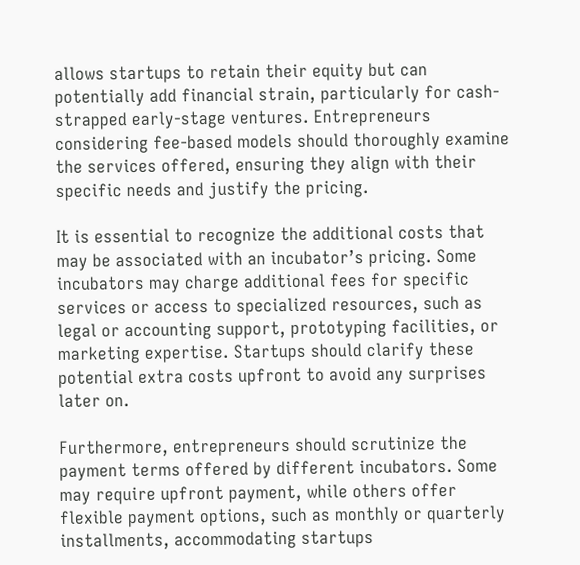allows startups to retain their equity but can potentially add financial strain, particularly for cash-strapped early-stage ventures. Entrepreneurs considering fee-based models should thoroughly examine the services offered, ensuring they align with their specific needs and justify the pricing.

It is essential to recognize the additional costs that may be associated with an incubator’s pricing. Some incubators may charge additional fees for specific services or access to specialized resources, such as legal or accounting support, prototyping facilities, or marketing expertise. Startups should clarify these potential extra costs upfront to avoid any surprises later on.

Furthermore, entrepreneurs should scrutinize the payment terms offered by different incubators. Some may require upfront payment, while others offer flexible payment options, such as monthly or quarterly installments, accommodating startups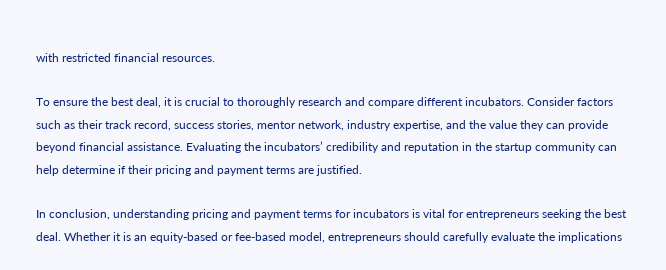with restricted financial resources.

To ensure the best deal, it is crucial to thoroughly research and compare different incubators. Consider factors such as their track record, success stories, mentor network, industry expertise, and the value they can provide beyond financial assistance. Evaluating the incubators’ credibility and reputation in the startup community can help determine if their pricing and payment terms are justified.

In conclusion, understanding pricing and payment terms for incubators is vital for entrepreneurs seeking the best deal. Whether it is an equity-based or fee-based model, entrepreneurs should carefully evaluate the implications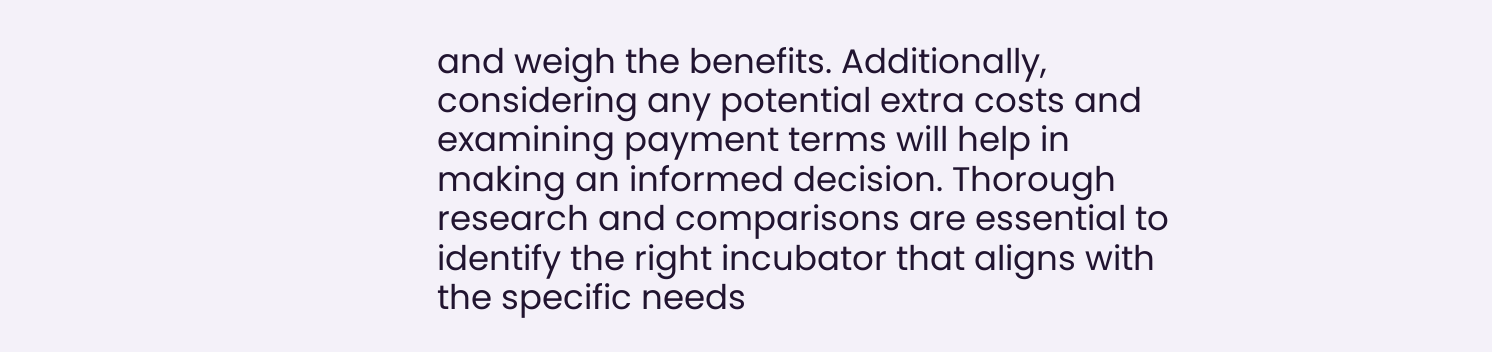and weigh the benefits. Additionally, considering any potential extra costs and examining payment terms will help in making an informed decision. Thorough research and comparisons are essential to identify the right incubator that aligns with the specific needs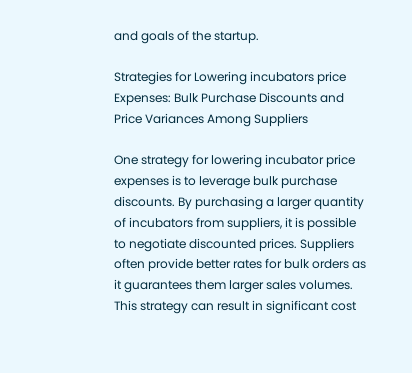and goals of the startup.

Strategies for Lowering incubators price Expenses: Bulk Purchase Discounts and Price Variances Among Suppliers

One strategy for lowering incubator price expenses is to leverage bulk purchase discounts. By purchasing a larger quantity of incubators from suppliers, it is possible to negotiate discounted prices. Suppliers often provide better rates for bulk orders as it guarantees them larger sales volumes. This strategy can result in significant cost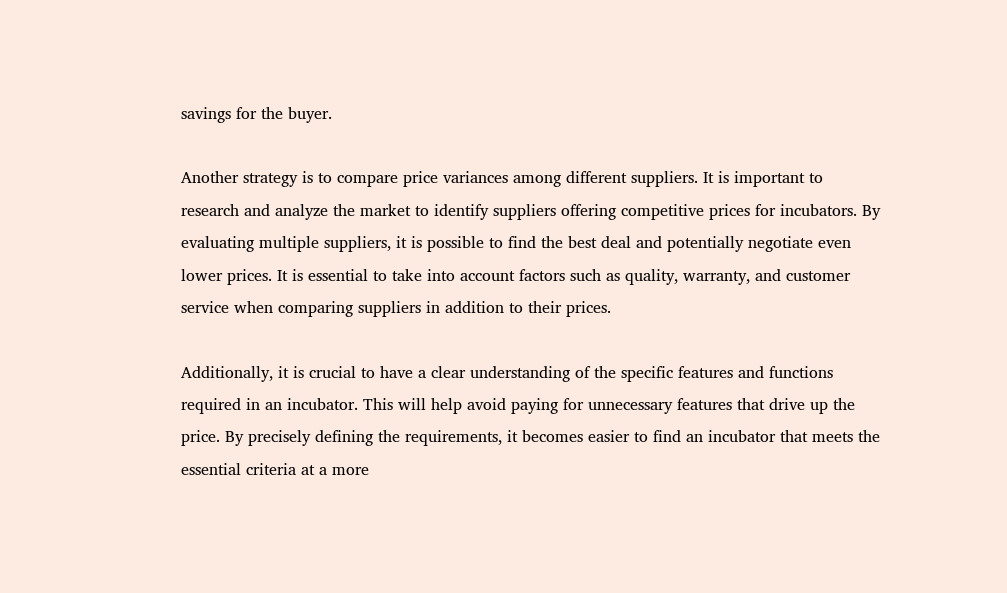savings for the buyer.

Another strategy is to compare price variances among different suppliers. It is important to research and analyze the market to identify suppliers offering competitive prices for incubators. By evaluating multiple suppliers, it is possible to find the best deal and potentially negotiate even lower prices. It is essential to take into account factors such as quality, warranty, and customer service when comparing suppliers in addition to their prices.

Additionally, it is crucial to have a clear understanding of the specific features and functions required in an incubator. This will help avoid paying for unnecessary features that drive up the price. By precisely defining the requirements, it becomes easier to find an incubator that meets the essential criteria at a more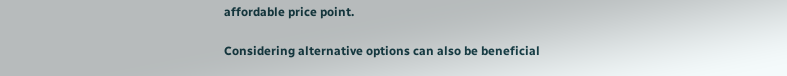affordable price point.

Considering alternative options can also be beneficial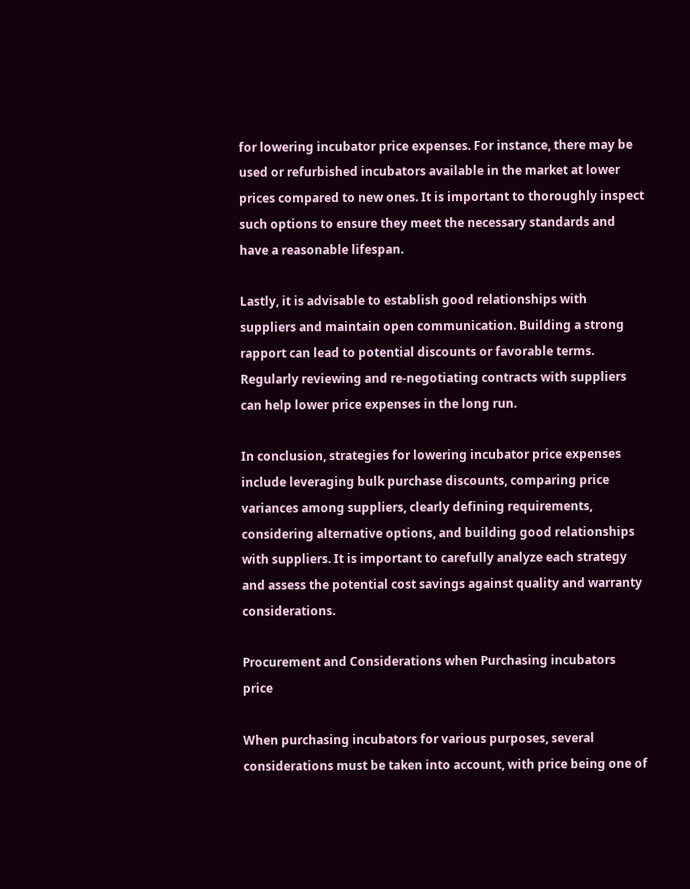for lowering incubator price expenses. For instance, there may be used or refurbished incubators available in the market at lower prices compared to new ones. It is important to thoroughly inspect such options to ensure they meet the necessary standards and have a reasonable lifespan.

Lastly, it is advisable to establish good relationships with suppliers and maintain open communication. Building a strong rapport can lead to potential discounts or favorable terms. Regularly reviewing and re-negotiating contracts with suppliers can help lower price expenses in the long run.

In conclusion, strategies for lowering incubator price expenses include leveraging bulk purchase discounts, comparing price variances among suppliers, clearly defining requirements, considering alternative options, and building good relationships with suppliers. It is important to carefully analyze each strategy and assess the potential cost savings against quality and warranty considerations.

Procurement and Considerations when Purchasing incubators price

When purchasing incubators for various purposes, several considerations must be taken into account, with price being one of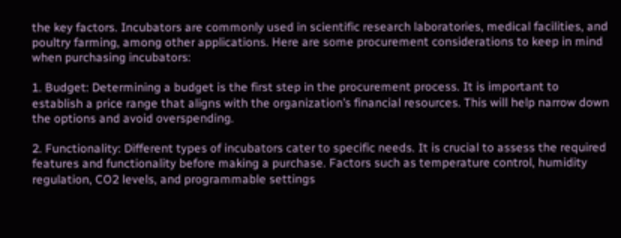the key factors. Incubators are commonly used in scientific research laboratories, medical facilities, and poultry farming, among other applications. Here are some procurement considerations to keep in mind when purchasing incubators:

1. Budget: Determining a budget is the first step in the procurement process. It is important to establish a price range that aligns with the organization’s financial resources. This will help narrow down the options and avoid overspending.

2. Functionality: Different types of incubators cater to specific needs. It is crucial to assess the required features and functionality before making a purchase. Factors such as temperature control, humidity regulation, CO2 levels, and programmable settings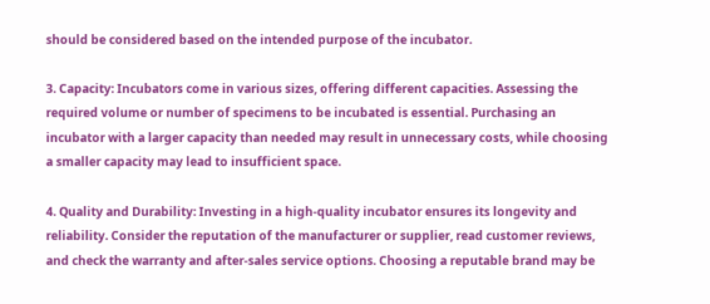should be considered based on the intended purpose of the incubator.

3. Capacity: Incubators come in various sizes, offering different capacities. Assessing the required volume or number of specimens to be incubated is essential. Purchasing an incubator with a larger capacity than needed may result in unnecessary costs, while choosing a smaller capacity may lead to insufficient space.

4. Quality and Durability: Investing in a high-quality incubator ensures its longevity and reliability. Consider the reputation of the manufacturer or supplier, read customer reviews, and check the warranty and after-sales service options. Choosing a reputable brand may be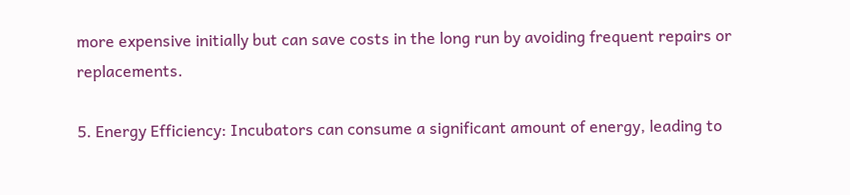more expensive initially but can save costs in the long run by avoiding frequent repairs or replacements.

5. Energy Efficiency: Incubators can consume a significant amount of energy, leading to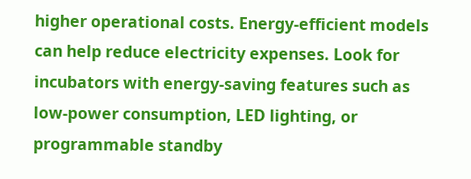higher operational costs. Energy-efficient models can help reduce electricity expenses. Look for incubators with energy-saving features such as low-power consumption, LED lighting, or programmable standby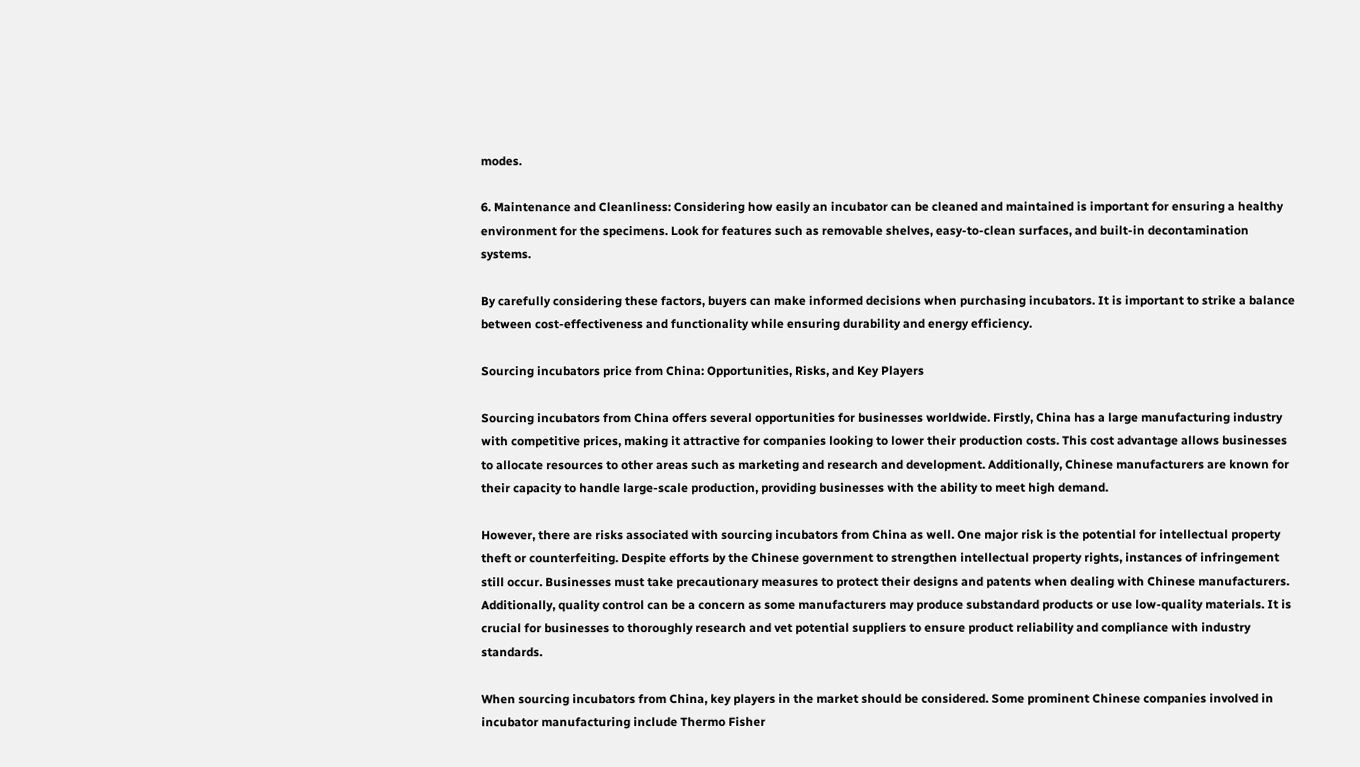modes.

6. Maintenance and Cleanliness: Considering how easily an incubator can be cleaned and maintained is important for ensuring a healthy environment for the specimens. Look for features such as removable shelves, easy-to-clean surfaces, and built-in decontamination systems.

By carefully considering these factors, buyers can make informed decisions when purchasing incubators. It is important to strike a balance between cost-effectiveness and functionality while ensuring durability and energy efficiency.

Sourcing incubators price from China: Opportunities, Risks, and Key Players

Sourcing incubators from China offers several opportunities for businesses worldwide. Firstly, China has a large manufacturing industry with competitive prices, making it attractive for companies looking to lower their production costs. This cost advantage allows businesses to allocate resources to other areas such as marketing and research and development. Additionally, Chinese manufacturers are known for their capacity to handle large-scale production, providing businesses with the ability to meet high demand.

However, there are risks associated with sourcing incubators from China as well. One major risk is the potential for intellectual property theft or counterfeiting. Despite efforts by the Chinese government to strengthen intellectual property rights, instances of infringement still occur. Businesses must take precautionary measures to protect their designs and patents when dealing with Chinese manufacturers. Additionally, quality control can be a concern as some manufacturers may produce substandard products or use low-quality materials. It is crucial for businesses to thoroughly research and vet potential suppliers to ensure product reliability and compliance with industry standards.

When sourcing incubators from China, key players in the market should be considered. Some prominent Chinese companies involved in incubator manufacturing include Thermo Fisher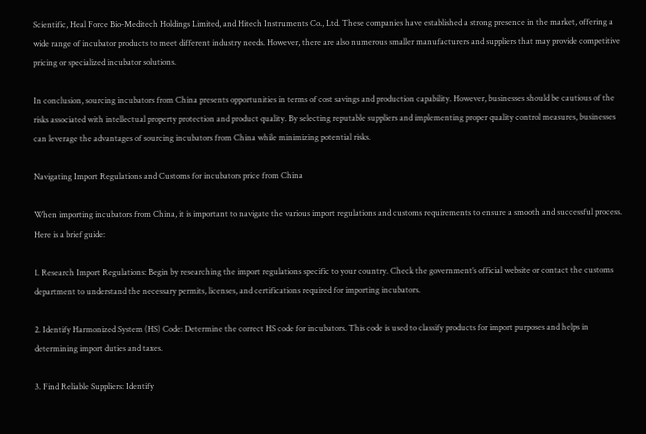Scientific, Heal Force Bio-Meditech Holdings Limited, and Hitech Instruments Co., Ltd. These companies have established a strong presence in the market, offering a wide range of incubator products to meet different industry needs. However, there are also numerous smaller manufacturers and suppliers that may provide competitive pricing or specialized incubator solutions.

In conclusion, sourcing incubators from China presents opportunities in terms of cost savings and production capability. However, businesses should be cautious of the risks associated with intellectual property protection and product quality. By selecting reputable suppliers and implementing proper quality control measures, businesses can leverage the advantages of sourcing incubators from China while minimizing potential risks.

Navigating Import Regulations and Customs for incubators price from China

When importing incubators from China, it is important to navigate the various import regulations and customs requirements to ensure a smooth and successful process. Here is a brief guide:

1. Research Import Regulations: Begin by researching the import regulations specific to your country. Check the government’s official website or contact the customs department to understand the necessary permits, licenses, and certifications required for importing incubators.

2. Identify Harmonized System (HS) Code: Determine the correct HS code for incubators. This code is used to classify products for import purposes and helps in determining import duties and taxes.

3. Find Reliable Suppliers: Identify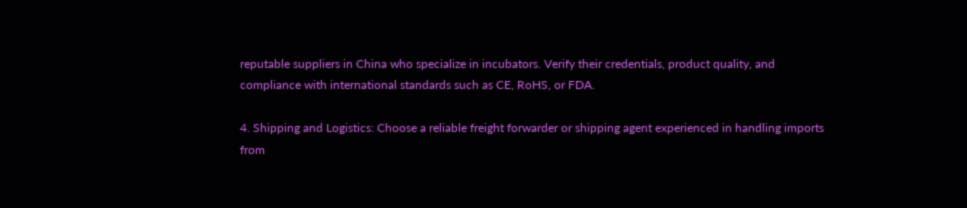reputable suppliers in China who specialize in incubators. Verify their credentials, product quality, and compliance with international standards such as CE, RoHS, or FDA.

4. Shipping and Logistics: Choose a reliable freight forwarder or shipping agent experienced in handling imports from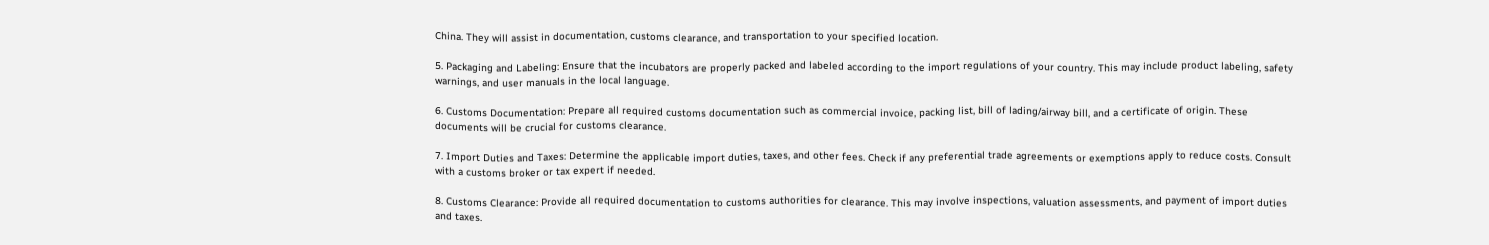China. They will assist in documentation, customs clearance, and transportation to your specified location.

5. Packaging and Labeling: Ensure that the incubators are properly packed and labeled according to the import regulations of your country. This may include product labeling, safety warnings, and user manuals in the local language.

6. Customs Documentation: Prepare all required customs documentation such as commercial invoice, packing list, bill of lading/airway bill, and a certificate of origin. These documents will be crucial for customs clearance.

7. Import Duties and Taxes: Determine the applicable import duties, taxes, and other fees. Check if any preferential trade agreements or exemptions apply to reduce costs. Consult with a customs broker or tax expert if needed.

8. Customs Clearance: Provide all required documentation to customs authorities for clearance. This may involve inspections, valuation assessments, and payment of import duties and taxes.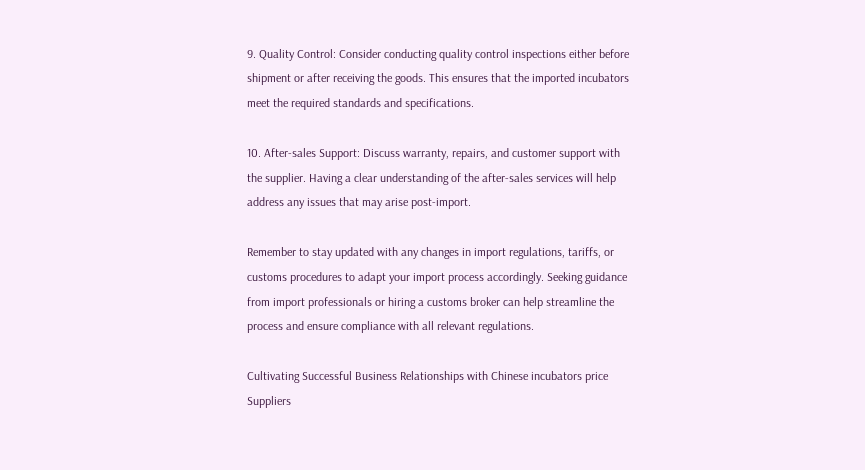9. Quality Control: Consider conducting quality control inspections either before shipment or after receiving the goods. This ensures that the imported incubators meet the required standards and specifications.

10. After-sales Support: Discuss warranty, repairs, and customer support with the supplier. Having a clear understanding of the after-sales services will help address any issues that may arise post-import.

Remember to stay updated with any changes in import regulations, tariffs, or customs procedures to adapt your import process accordingly. Seeking guidance from import professionals or hiring a customs broker can help streamline the process and ensure compliance with all relevant regulations.

Cultivating Successful Business Relationships with Chinese incubators price Suppliers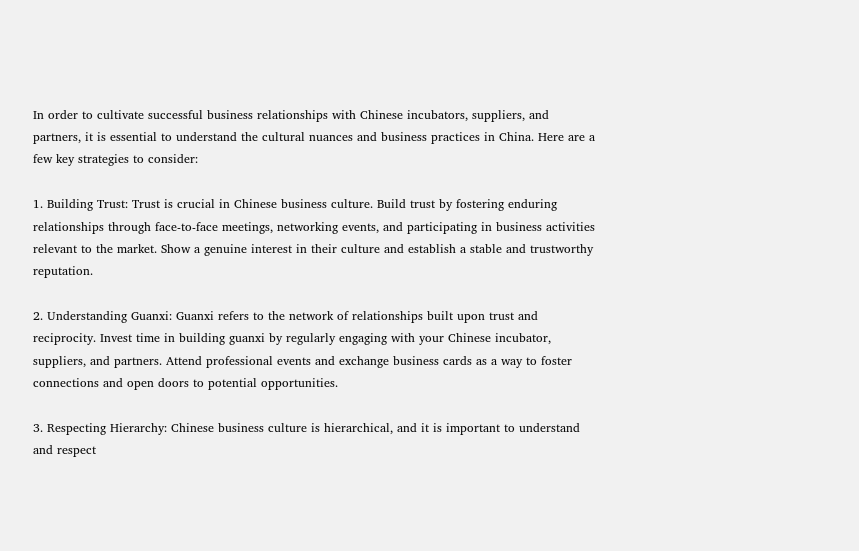In order to cultivate successful business relationships with Chinese incubators, suppliers, and partners, it is essential to understand the cultural nuances and business practices in China. Here are a few key strategies to consider:

1. Building Trust: Trust is crucial in Chinese business culture. Build trust by fostering enduring relationships through face-to-face meetings, networking events, and participating in business activities relevant to the market. Show a genuine interest in their culture and establish a stable and trustworthy reputation.

2. Understanding Guanxi: Guanxi refers to the network of relationships built upon trust and reciprocity. Invest time in building guanxi by regularly engaging with your Chinese incubator, suppliers, and partners. Attend professional events and exchange business cards as a way to foster connections and open doors to potential opportunities.

3. Respecting Hierarchy: Chinese business culture is hierarchical, and it is important to understand and respect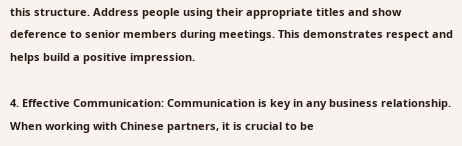this structure. Address people using their appropriate titles and show deference to senior members during meetings. This demonstrates respect and helps build a positive impression.

4. Effective Communication: Communication is key in any business relationship. When working with Chinese partners, it is crucial to be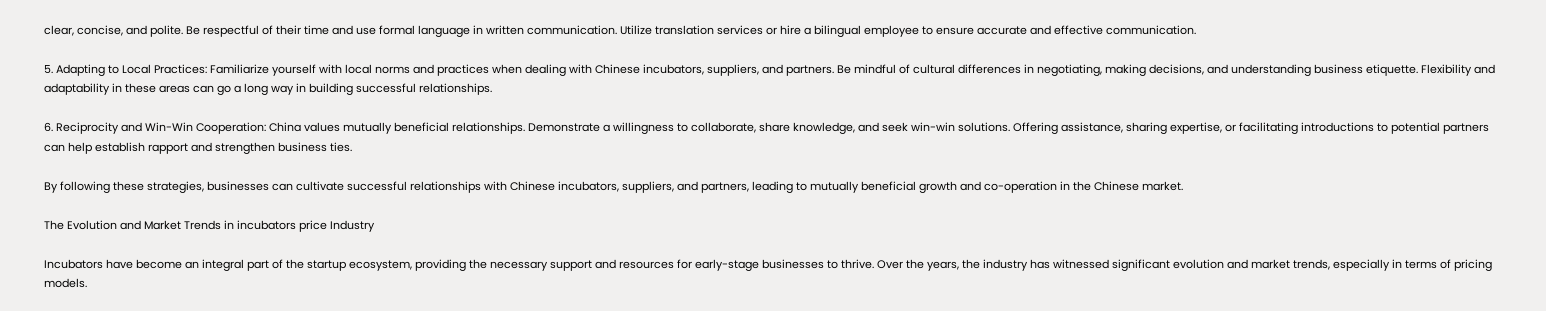clear, concise, and polite. Be respectful of their time and use formal language in written communication. Utilize translation services or hire a bilingual employee to ensure accurate and effective communication.

5. Adapting to Local Practices: Familiarize yourself with local norms and practices when dealing with Chinese incubators, suppliers, and partners. Be mindful of cultural differences in negotiating, making decisions, and understanding business etiquette. Flexibility and adaptability in these areas can go a long way in building successful relationships.

6. Reciprocity and Win-Win Cooperation: China values mutually beneficial relationships. Demonstrate a willingness to collaborate, share knowledge, and seek win-win solutions. Offering assistance, sharing expertise, or facilitating introductions to potential partners can help establish rapport and strengthen business ties.

By following these strategies, businesses can cultivate successful relationships with Chinese incubators, suppliers, and partners, leading to mutually beneficial growth and co-operation in the Chinese market.

The Evolution and Market Trends in incubators price Industry

Incubators have become an integral part of the startup ecosystem, providing the necessary support and resources for early-stage businesses to thrive. Over the years, the industry has witnessed significant evolution and market trends, especially in terms of pricing models.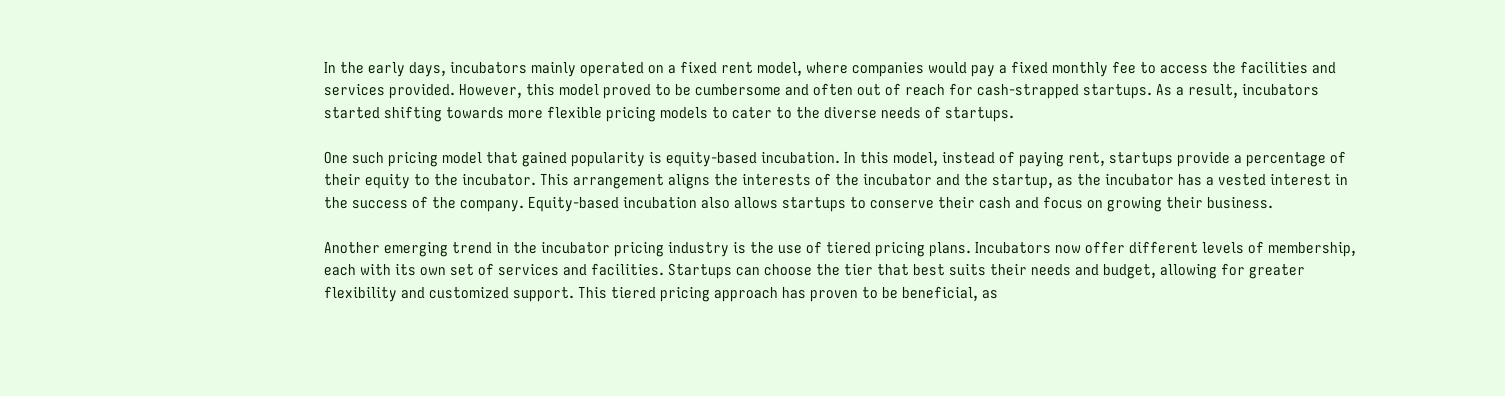In the early days, incubators mainly operated on a fixed rent model, where companies would pay a fixed monthly fee to access the facilities and services provided. However, this model proved to be cumbersome and often out of reach for cash-strapped startups. As a result, incubators started shifting towards more flexible pricing models to cater to the diverse needs of startups.

One such pricing model that gained popularity is equity-based incubation. In this model, instead of paying rent, startups provide a percentage of their equity to the incubator. This arrangement aligns the interests of the incubator and the startup, as the incubator has a vested interest in the success of the company. Equity-based incubation also allows startups to conserve their cash and focus on growing their business.

Another emerging trend in the incubator pricing industry is the use of tiered pricing plans. Incubators now offer different levels of membership, each with its own set of services and facilities. Startups can choose the tier that best suits their needs and budget, allowing for greater flexibility and customized support. This tiered pricing approach has proven to be beneficial, as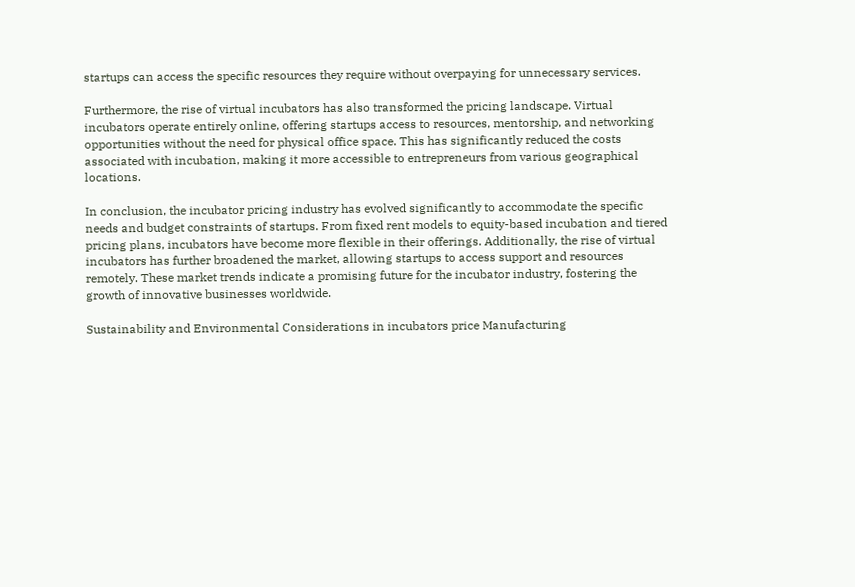startups can access the specific resources they require without overpaying for unnecessary services.

Furthermore, the rise of virtual incubators has also transformed the pricing landscape. Virtual incubators operate entirely online, offering startups access to resources, mentorship, and networking opportunities without the need for physical office space. This has significantly reduced the costs associated with incubation, making it more accessible to entrepreneurs from various geographical locations.

In conclusion, the incubator pricing industry has evolved significantly to accommodate the specific needs and budget constraints of startups. From fixed rent models to equity-based incubation and tiered pricing plans, incubators have become more flexible in their offerings. Additionally, the rise of virtual incubators has further broadened the market, allowing startups to access support and resources remotely. These market trends indicate a promising future for the incubator industry, fostering the growth of innovative businesses worldwide.

Sustainability and Environmental Considerations in incubators price Manufacturing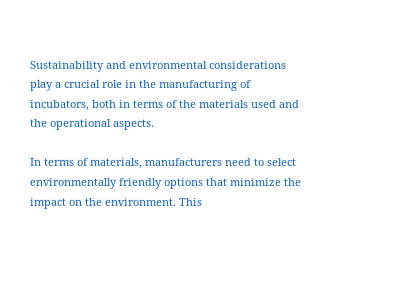Sustainability and environmental considerations play a crucial role in the manufacturing of incubators, both in terms of the materials used and the operational aspects.

In terms of materials, manufacturers need to select environmentally friendly options that minimize the impact on the environment. This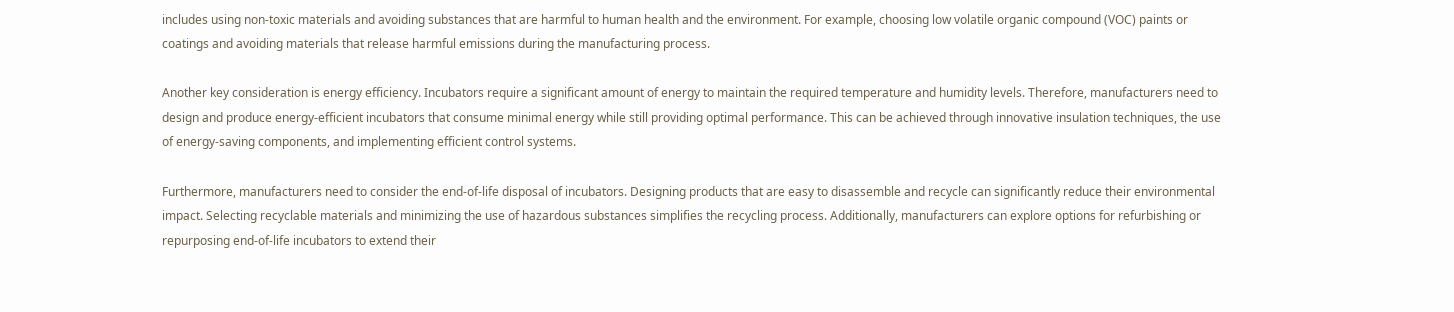includes using non-toxic materials and avoiding substances that are harmful to human health and the environment. For example, choosing low volatile organic compound (VOC) paints or coatings and avoiding materials that release harmful emissions during the manufacturing process.

Another key consideration is energy efficiency. Incubators require a significant amount of energy to maintain the required temperature and humidity levels. Therefore, manufacturers need to design and produce energy-efficient incubators that consume minimal energy while still providing optimal performance. This can be achieved through innovative insulation techniques, the use of energy-saving components, and implementing efficient control systems.

Furthermore, manufacturers need to consider the end-of-life disposal of incubators. Designing products that are easy to disassemble and recycle can significantly reduce their environmental impact. Selecting recyclable materials and minimizing the use of hazardous substances simplifies the recycling process. Additionally, manufacturers can explore options for refurbishing or repurposing end-of-life incubators to extend their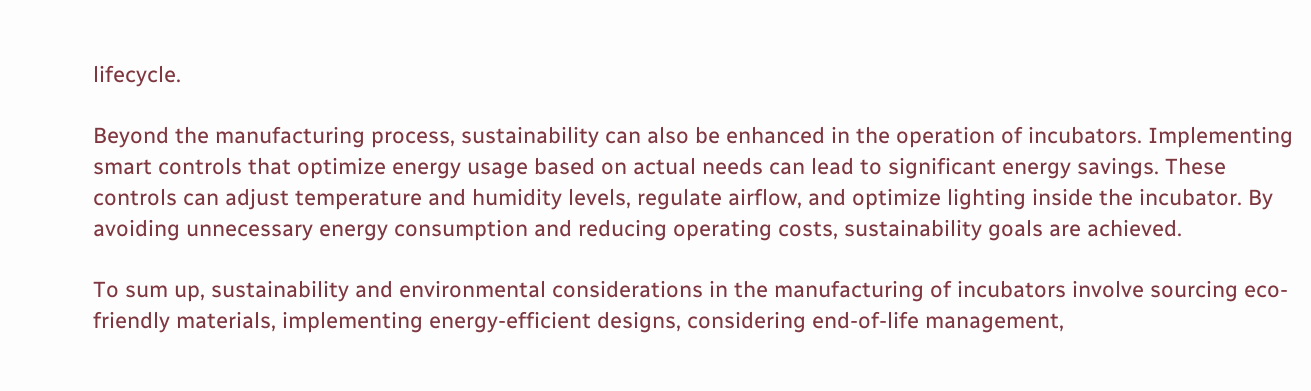lifecycle.

Beyond the manufacturing process, sustainability can also be enhanced in the operation of incubators. Implementing smart controls that optimize energy usage based on actual needs can lead to significant energy savings. These controls can adjust temperature and humidity levels, regulate airflow, and optimize lighting inside the incubator. By avoiding unnecessary energy consumption and reducing operating costs, sustainability goals are achieved.

To sum up, sustainability and environmental considerations in the manufacturing of incubators involve sourcing eco-friendly materials, implementing energy-efficient designs, considering end-of-life management,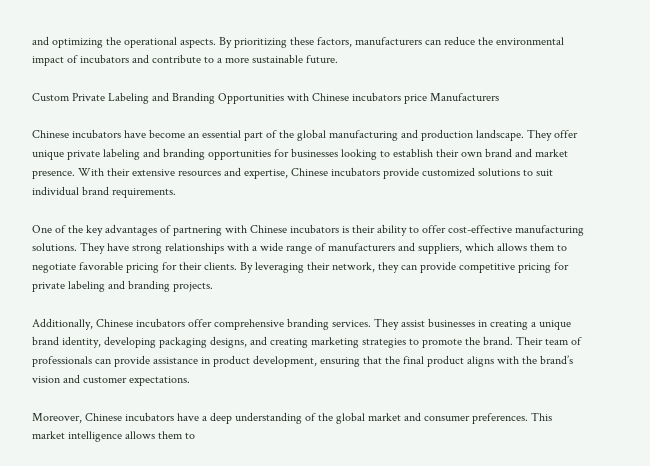and optimizing the operational aspects. By prioritizing these factors, manufacturers can reduce the environmental impact of incubators and contribute to a more sustainable future.

Custom Private Labeling and Branding Opportunities with Chinese incubators price Manufacturers

Chinese incubators have become an essential part of the global manufacturing and production landscape. They offer unique private labeling and branding opportunities for businesses looking to establish their own brand and market presence. With their extensive resources and expertise, Chinese incubators provide customized solutions to suit individual brand requirements.

One of the key advantages of partnering with Chinese incubators is their ability to offer cost-effective manufacturing solutions. They have strong relationships with a wide range of manufacturers and suppliers, which allows them to negotiate favorable pricing for their clients. By leveraging their network, they can provide competitive pricing for private labeling and branding projects.

Additionally, Chinese incubators offer comprehensive branding services. They assist businesses in creating a unique brand identity, developing packaging designs, and creating marketing strategies to promote the brand. Their team of professionals can provide assistance in product development, ensuring that the final product aligns with the brand’s vision and customer expectations.

Moreover, Chinese incubators have a deep understanding of the global market and consumer preferences. This market intelligence allows them to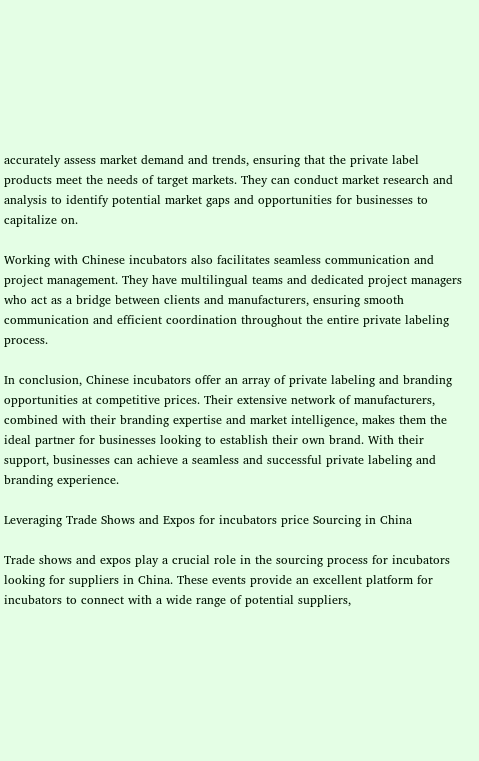accurately assess market demand and trends, ensuring that the private label products meet the needs of target markets. They can conduct market research and analysis to identify potential market gaps and opportunities for businesses to capitalize on.

Working with Chinese incubators also facilitates seamless communication and project management. They have multilingual teams and dedicated project managers who act as a bridge between clients and manufacturers, ensuring smooth communication and efficient coordination throughout the entire private labeling process.

In conclusion, Chinese incubators offer an array of private labeling and branding opportunities at competitive prices. Their extensive network of manufacturers, combined with their branding expertise and market intelligence, makes them the ideal partner for businesses looking to establish their own brand. With their support, businesses can achieve a seamless and successful private labeling and branding experience.

Leveraging Trade Shows and Expos for incubators price Sourcing in China

Trade shows and expos play a crucial role in the sourcing process for incubators looking for suppliers in China. These events provide an excellent platform for incubators to connect with a wide range of potential suppliers,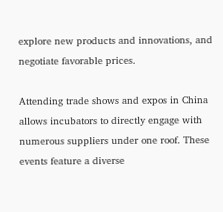explore new products and innovations, and negotiate favorable prices.

Attending trade shows and expos in China allows incubators to directly engage with numerous suppliers under one roof. These events feature a diverse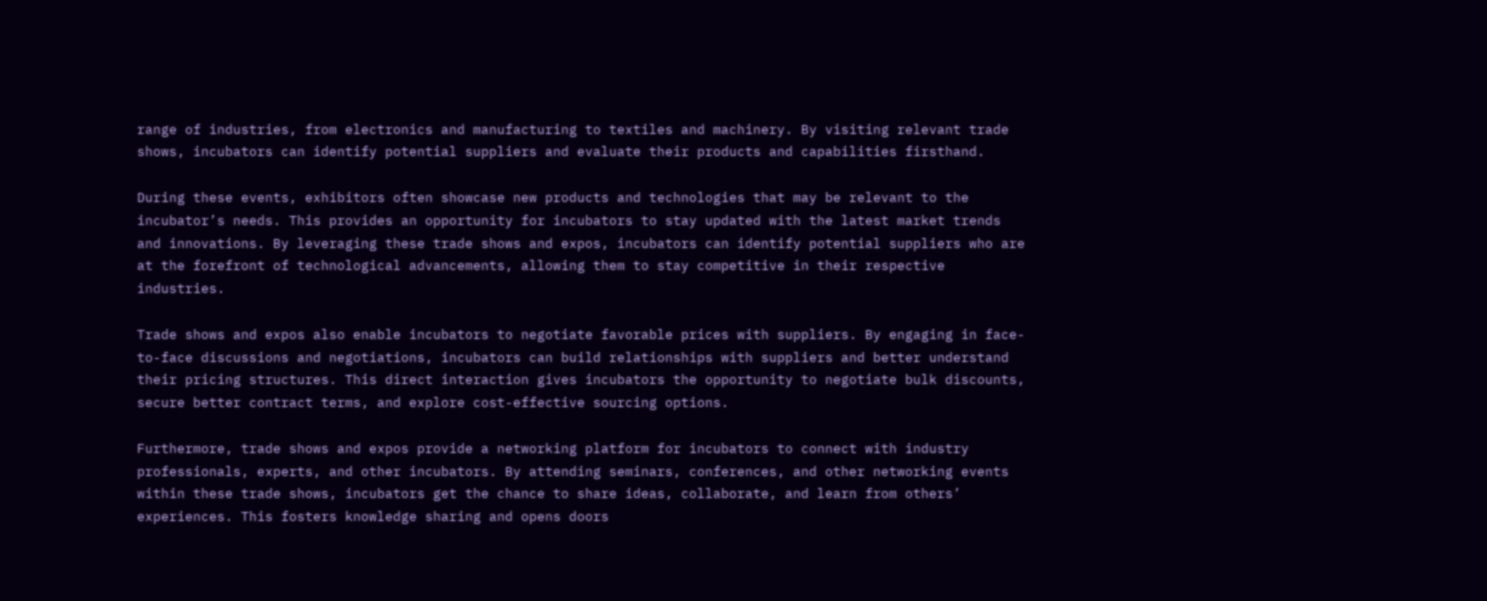range of industries, from electronics and manufacturing to textiles and machinery. By visiting relevant trade shows, incubators can identify potential suppliers and evaluate their products and capabilities firsthand.

During these events, exhibitors often showcase new products and technologies that may be relevant to the incubator’s needs. This provides an opportunity for incubators to stay updated with the latest market trends and innovations. By leveraging these trade shows and expos, incubators can identify potential suppliers who are at the forefront of technological advancements, allowing them to stay competitive in their respective industries.

Trade shows and expos also enable incubators to negotiate favorable prices with suppliers. By engaging in face-to-face discussions and negotiations, incubators can build relationships with suppliers and better understand their pricing structures. This direct interaction gives incubators the opportunity to negotiate bulk discounts, secure better contract terms, and explore cost-effective sourcing options.

Furthermore, trade shows and expos provide a networking platform for incubators to connect with industry professionals, experts, and other incubators. By attending seminars, conferences, and other networking events within these trade shows, incubators get the chance to share ideas, collaborate, and learn from others’ experiences. This fosters knowledge sharing and opens doors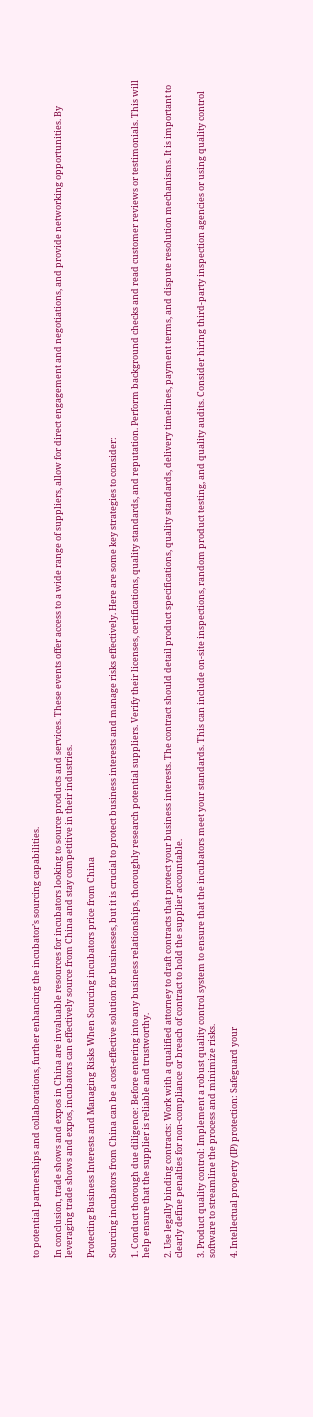to potential partnerships and collaborations, further enhancing the incubator’s sourcing capabilities.

In conclusion, trade shows and expos in China are invaluable resources for incubators looking to source products and services. These events offer access to a wide range of suppliers, allow for direct engagement and negotiations, and provide networking opportunities. By leveraging trade shows and expos, incubators can effectively source from China and stay competitive in their industries.

Protecting Business Interests and Managing Risks When Sourcing incubators price from China

Sourcing incubators from China can be a cost-effective solution for businesses, but it is crucial to protect business interests and manage risks effectively. Here are some key strategies to consider:

1. Conduct thorough due diligence: Before entering into any business relationships, thoroughly research potential suppliers. Verify their licenses, certifications, quality standards, and reputation. Perform background checks and read customer reviews or testimonials. This will help ensure that the supplier is reliable and trustworthy.

2. Use legally binding contracts: Work with a qualified attorney to draft contracts that protect your business interests. The contract should detail product specifications, quality standards, delivery timelines, payment terms, and dispute resolution mechanisms. It is important to clearly define penalties for non-compliance or breach of contract to hold the supplier accountable.

3. Product quality control: Implement a robust quality control system to ensure that the incubators meet your standards. This can include on-site inspections, random product testing, and quality audits. Consider hiring third-party inspection agencies or using quality control software to streamline the process and minimize risks.

4. Intellectual property (IP) protection: Safeguard your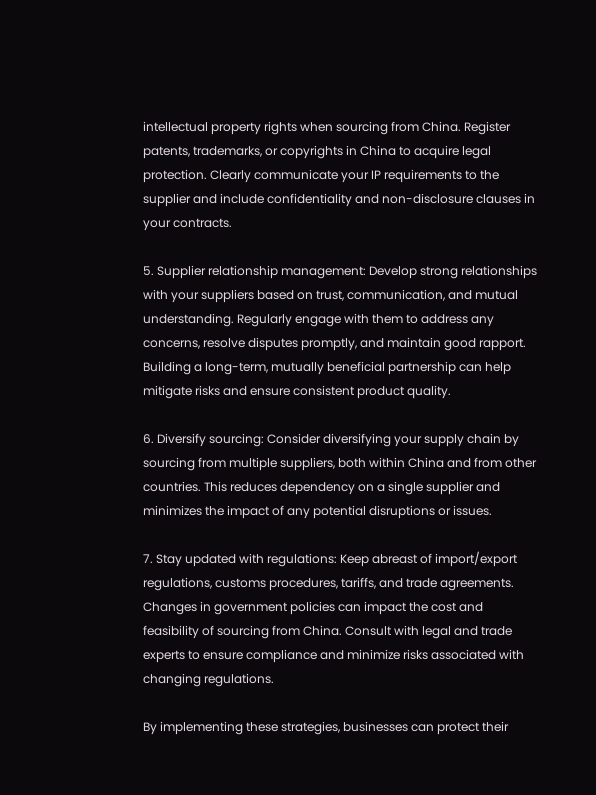intellectual property rights when sourcing from China. Register patents, trademarks, or copyrights in China to acquire legal protection. Clearly communicate your IP requirements to the supplier and include confidentiality and non-disclosure clauses in your contracts.

5. Supplier relationship management: Develop strong relationships with your suppliers based on trust, communication, and mutual understanding. Regularly engage with them to address any concerns, resolve disputes promptly, and maintain good rapport. Building a long-term, mutually beneficial partnership can help mitigate risks and ensure consistent product quality.

6. Diversify sourcing: Consider diversifying your supply chain by sourcing from multiple suppliers, both within China and from other countries. This reduces dependency on a single supplier and minimizes the impact of any potential disruptions or issues.

7. Stay updated with regulations: Keep abreast of import/export regulations, customs procedures, tariffs, and trade agreements. Changes in government policies can impact the cost and feasibility of sourcing from China. Consult with legal and trade experts to ensure compliance and minimize risks associated with changing regulations.

By implementing these strategies, businesses can protect their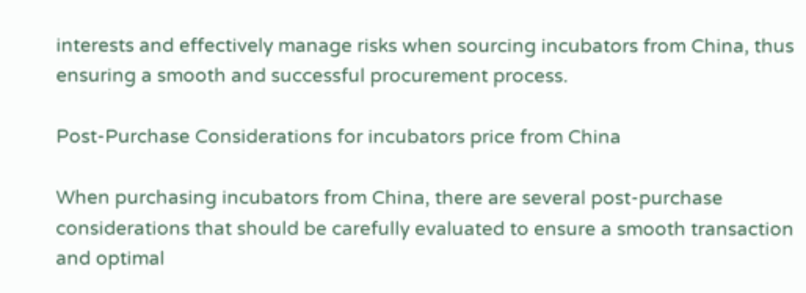interests and effectively manage risks when sourcing incubators from China, thus ensuring a smooth and successful procurement process.

Post-Purchase Considerations for incubators price from China

When purchasing incubators from China, there are several post-purchase considerations that should be carefully evaluated to ensure a smooth transaction and optimal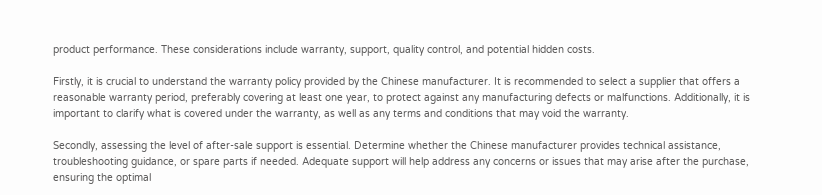product performance. These considerations include warranty, support, quality control, and potential hidden costs.

Firstly, it is crucial to understand the warranty policy provided by the Chinese manufacturer. It is recommended to select a supplier that offers a reasonable warranty period, preferably covering at least one year, to protect against any manufacturing defects or malfunctions. Additionally, it is important to clarify what is covered under the warranty, as well as any terms and conditions that may void the warranty.

Secondly, assessing the level of after-sale support is essential. Determine whether the Chinese manufacturer provides technical assistance, troubleshooting guidance, or spare parts if needed. Adequate support will help address any concerns or issues that may arise after the purchase, ensuring the optimal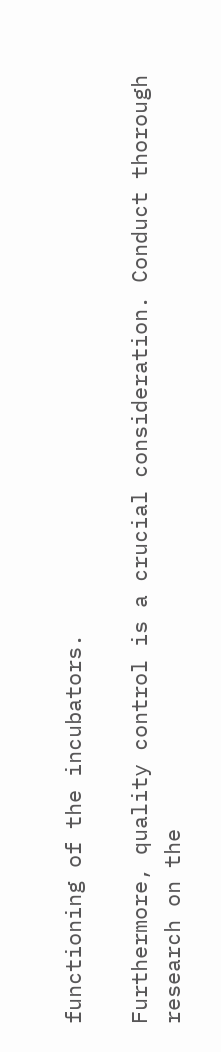functioning of the incubators.

Furthermore, quality control is a crucial consideration. Conduct thorough research on the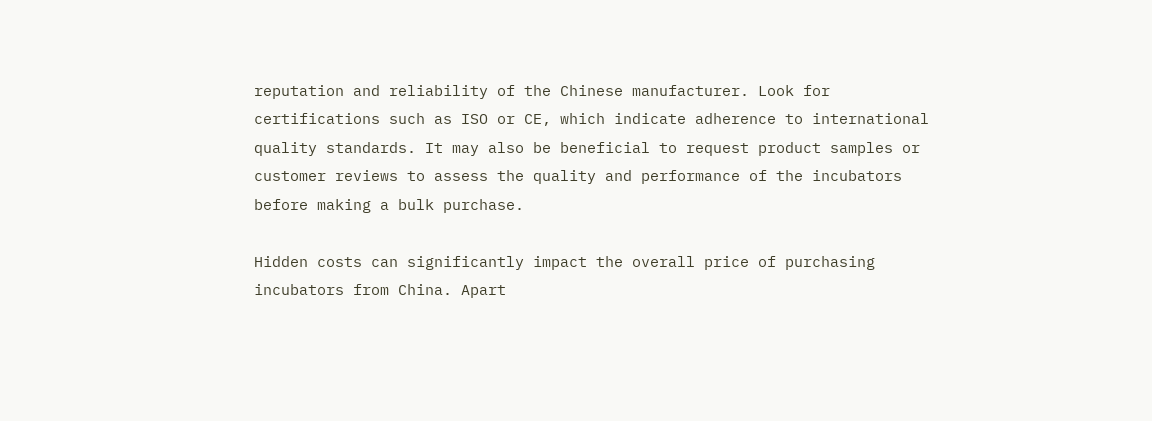reputation and reliability of the Chinese manufacturer. Look for certifications such as ISO or CE, which indicate adherence to international quality standards. It may also be beneficial to request product samples or customer reviews to assess the quality and performance of the incubators before making a bulk purchase.

Hidden costs can significantly impact the overall price of purchasing incubators from China. Apart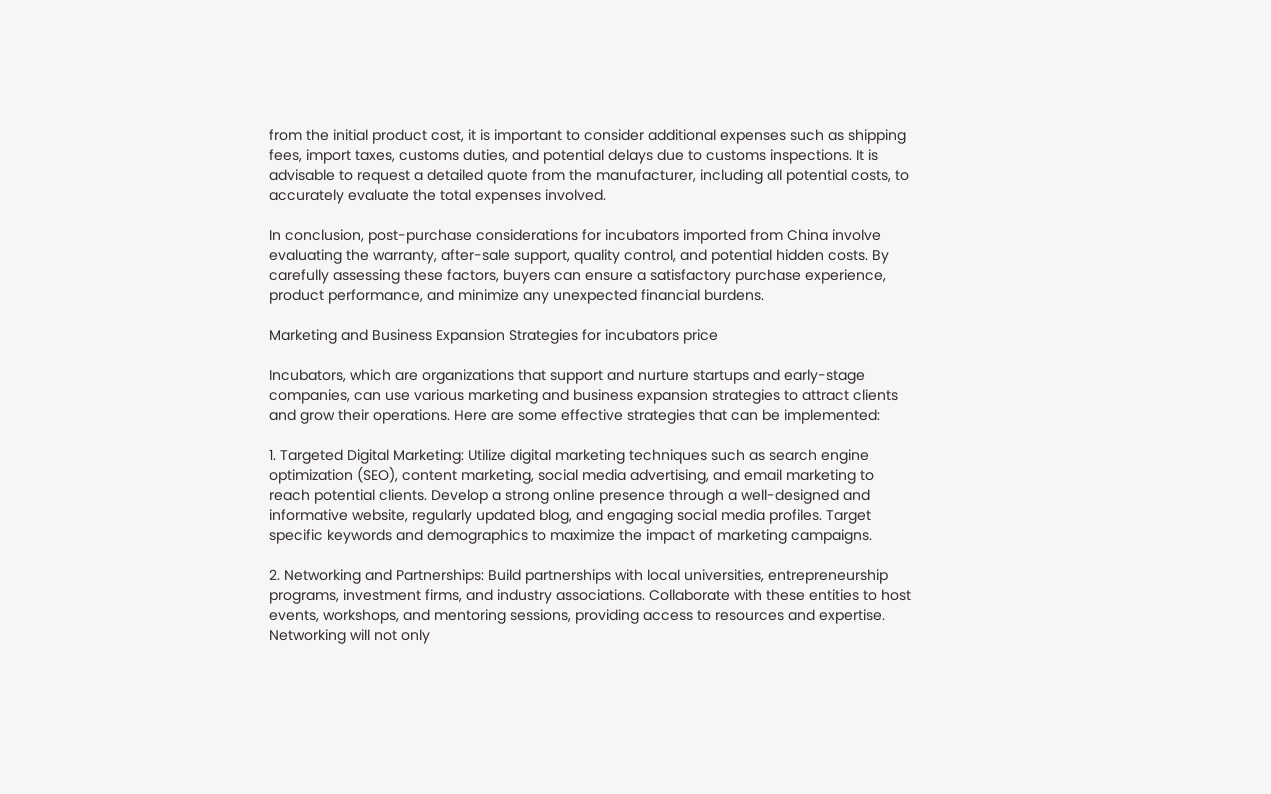from the initial product cost, it is important to consider additional expenses such as shipping fees, import taxes, customs duties, and potential delays due to customs inspections. It is advisable to request a detailed quote from the manufacturer, including all potential costs, to accurately evaluate the total expenses involved.

In conclusion, post-purchase considerations for incubators imported from China involve evaluating the warranty, after-sale support, quality control, and potential hidden costs. By carefully assessing these factors, buyers can ensure a satisfactory purchase experience, product performance, and minimize any unexpected financial burdens.

Marketing and Business Expansion Strategies for incubators price

Incubators, which are organizations that support and nurture startups and early-stage companies, can use various marketing and business expansion strategies to attract clients and grow their operations. Here are some effective strategies that can be implemented:

1. Targeted Digital Marketing: Utilize digital marketing techniques such as search engine optimization (SEO), content marketing, social media advertising, and email marketing to reach potential clients. Develop a strong online presence through a well-designed and informative website, regularly updated blog, and engaging social media profiles. Target specific keywords and demographics to maximize the impact of marketing campaigns.

2. Networking and Partnerships: Build partnerships with local universities, entrepreneurship programs, investment firms, and industry associations. Collaborate with these entities to host events, workshops, and mentoring sessions, providing access to resources and expertise. Networking will not only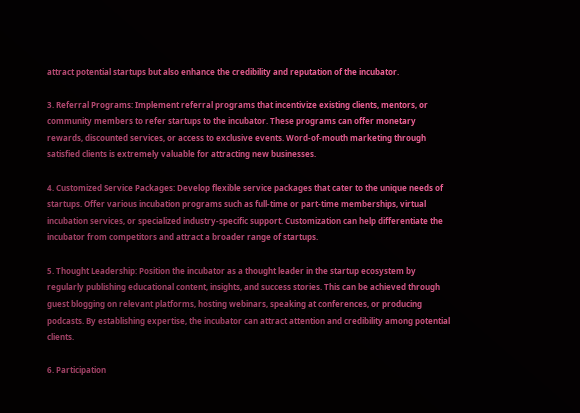attract potential startups but also enhance the credibility and reputation of the incubator.

3. Referral Programs: Implement referral programs that incentivize existing clients, mentors, or community members to refer startups to the incubator. These programs can offer monetary rewards, discounted services, or access to exclusive events. Word-of-mouth marketing through satisfied clients is extremely valuable for attracting new businesses.

4. Customized Service Packages: Develop flexible service packages that cater to the unique needs of startups. Offer various incubation programs such as full-time or part-time memberships, virtual incubation services, or specialized industry-specific support. Customization can help differentiate the incubator from competitors and attract a broader range of startups.

5. Thought Leadership: Position the incubator as a thought leader in the startup ecosystem by regularly publishing educational content, insights, and success stories. This can be achieved through guest blogging on relevant platforms, hosting webinars, speaking at conferences, or producing podcasts. By establishing expertise, the incubator can attract attention and credibility among potential clients.

6. Participation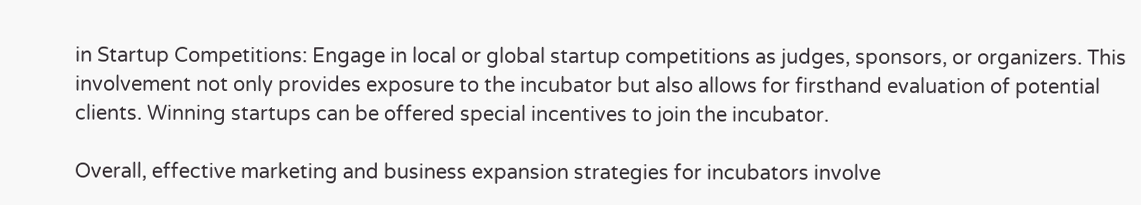in Startup Competitions: Engage in local or global startup competitions as judges, sponsors, or organizers. This involvement not only provides exposure to the incubator but also allows for firsthand evaluation of potential clients. Winning startups can be offered special incentives to join the incubator.

Overall, effective marketing and business expansion strategies for incubators involve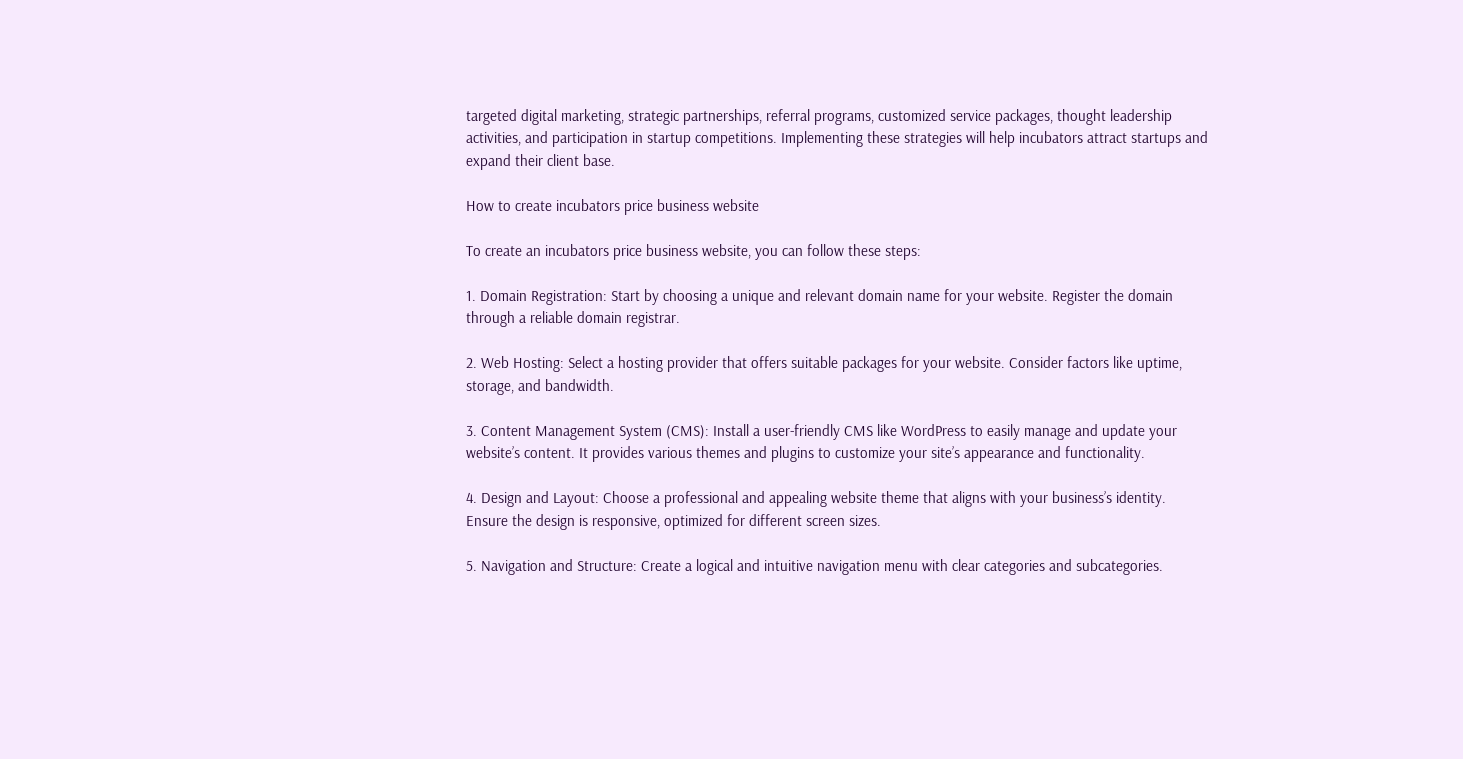targeted digital marketing, strategic partnerships, referral programs, customized service packages, thought leadership activities, and participation in startup competitions. Implementing these strategies will help incubators attract startups and expand their client base.

How to create incubators price business website

To create an incubators price business website, you can follow these steps:

1. Domain Registration: Start by choosing a unique and relevant domain name for your website. Register the domain through a reliable domain registrar.

2. Web Hosting: Select a hosting provider that offers suitable packages for your website. Consider factors like uptime, storage, and bandwidth.

3. Content Management System (CMS): Install a user-friendly CMS like WordPress to easily manage and update your website’s content. It provides various themes and plugins to customize your site’s appearance and functionality.

4. Design and Layout: Choose a professional and appealing website theme that aligns with your business’s identity. Ensure the design is responsive, optimized for different screen sizes.

5. Navigation and Structure: Create a logical and intuitive navigation menu with clear categories and subcategories.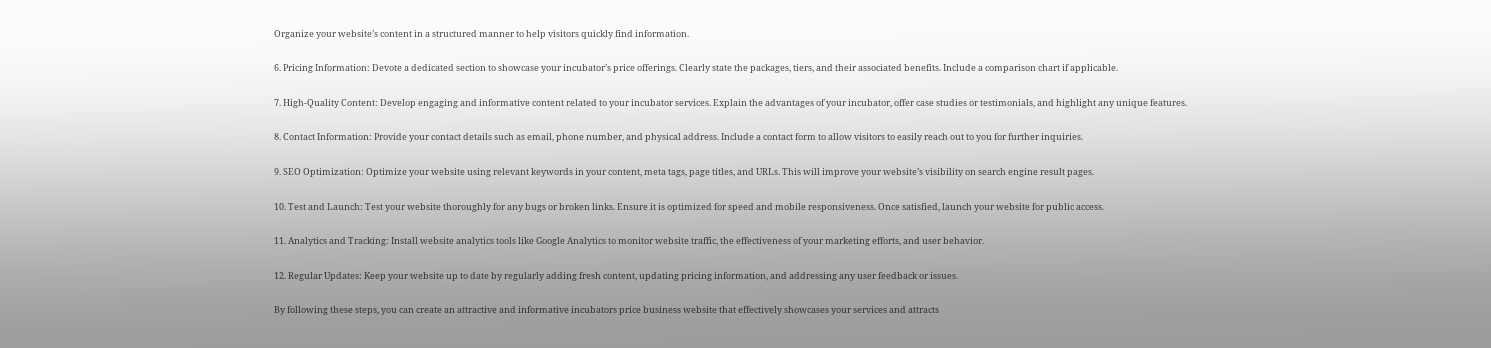Organize your website’s content in a structured manner to help visitors quickly find information.

6. Pricing Information: Devote a dedicated section to showcase your incubator’s price offerings. Clearly state the packages, tiers, and their associated benefits. Include a comparison chart if applicable.

7. High-Quality Content: Develop engaging and informative content related to your incubator services. Explain the advantages of your incubator, offer case studies or testimonials, and highlight any unique features.

8. Contact Information: Provide your contact details such as email, phone number, and physical address. Include a contact form to allow visitors to easily reach out to you for further inquiries.

9. SEO Optimization: Optimize your website using relevant keywords in your content, meta tags, page titles, and URLs. This will improve your website’s visibility on search engine result pages.

10. Test and Launch: Test your website thoroughly for any bugs or broken links. Ensure it is optimized for speed and mobile responsiveness. Once satisfied, launch your website for public access.

11. Analytics and Tracking: Install website analytics tools like Google Analytics to monitor website traffic, the effectiveness of your marketing efforts, and user behavior.

12. Regular Updates: Keep your website up to date by regularly adding fresh content, updating pricing information, and addressing any user feedback or issues.

By following these steps, you can create an attractive and informative incubators price business website that effectively showcases your services and attracts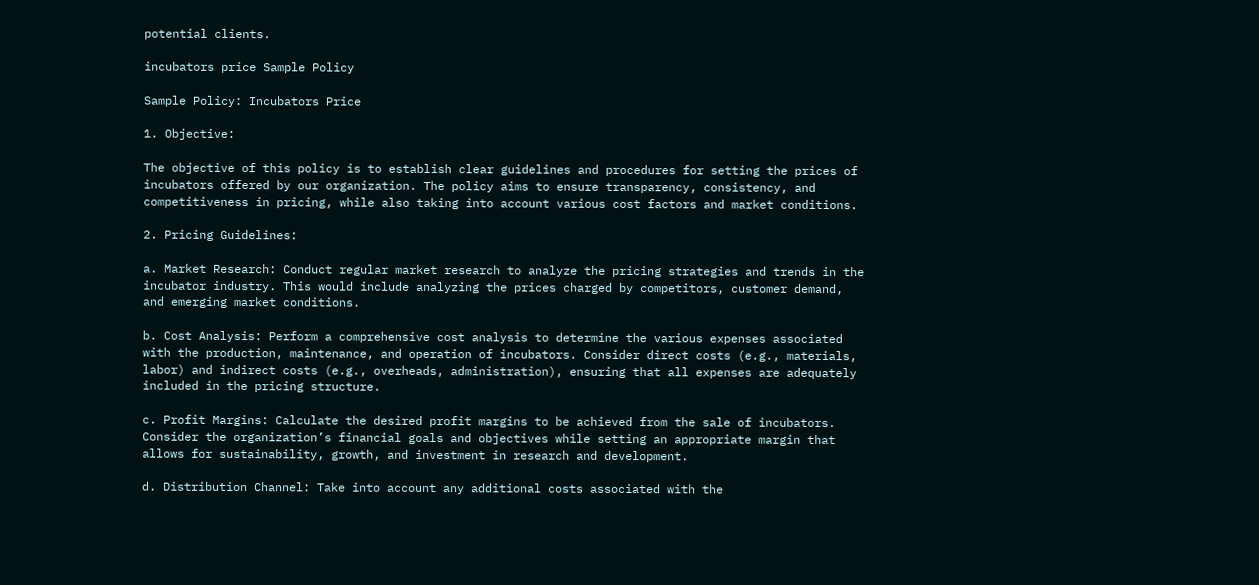potential clients.

incubators price Sample Policy

Sample Policy: Incubators Price

1. Objective:

The objective of this policy is to establish clear guidelines and procedures for setting the prices of incubators offered by our organization. The policy aims to ensure transparency, consistency, and competitiveness in pricing, while also taking into account various cost factors and market conditions.

2. Pricing Guidelines:

a. Market Research: Conduct regular market research to analyze the pricing strategies and trends in the incubator industry. This would include analyzing the prices charged by competitors, customer demand, and emerging market conditions.

b. Cost Analysis: Perform a comprehensive cost analysis to determine the various expenses associated with the production, maintenance, and operation of incubators. Consider direct costs (e.g., materials, labor) and indirect costs (e.g., overheads, administration), ensuring that all expenses are adequately included in the pricing structure.

c. Profit Margins: Calculate the desired profit margins to be achieved from the sale of incubators. Consider the organization’s financial goals and objectives while setting an appropriate margin that allows for sustainability, growth, and investment in research and development.

d. Distribution Channel: Take into account any additional costs associated with the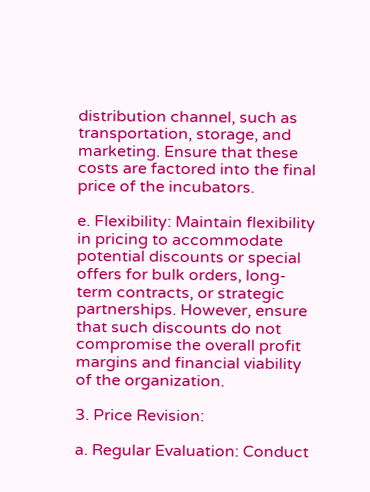distribution channel, such as transportation, storage, and marketing. Ensure that these costs are factored into the final price of the incubators.

e. Flexibility: Maintain flexibility in pricing to accommodate potential discounts or special offers for bulk orders, long-term contracts, or strategic partnerships. However, ensure that such discounts do not compromise the overall profit margins and financial viability of the organization.

3. Price Revision:

a. Regular Evaluation: Conduct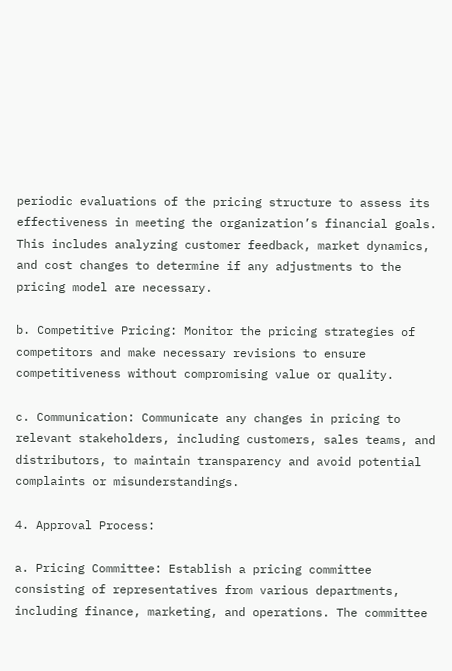periodic evaluations of the pricing structure to assess its effectiveness in meeting the organization’s financial goals. This includes analyzing customer feedback, market dynamics, and cost changes to determine if any adjustments to the pricing model are necessary.

b. Competitive Pricing: Monitor the pricing strategies of competitors and make necessary revisions to ensure competitiveness without compromising value or quality.

c. Communication: Communicate any changes in pricing to relevant stakeholders, including customers, sales teams, and distributors, to maintain transparency and avoid potential complaints or misunderstandings.

4. Approval Process:

a. Pricing Committee: Establish a pricing committee consisting of representatives from various departments, including finance, marketing, and operations. The committee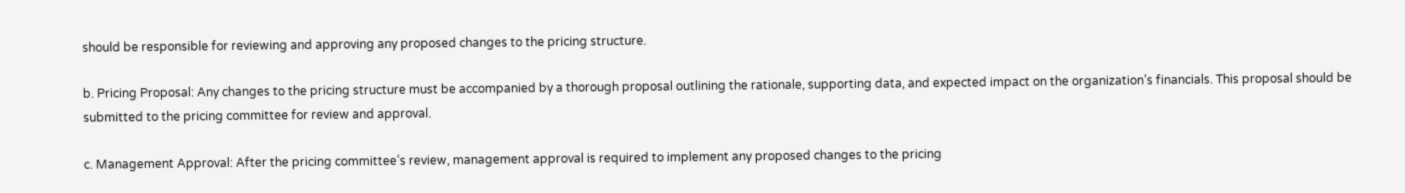should be responsible for reviewing and approving any proposed changes to the pricing structure.

b. Pricing Proposal: Any changes to the pricing structure must be accompanied by a thorough proposal outlining the rationale, supporting data, and expected impact on the organization’s financials. This proposal should be submitted to the pricing committee for review and approval.

c. Management Approval: After the pricing committee’s review, management approval is required to implement any proposed changes to the pricing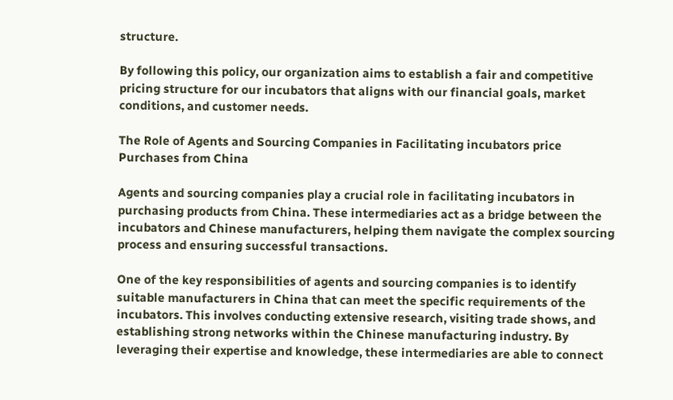structure.

By following this policy, our organization aims to establish a fair and competitive pricing structure for our incubators that aligns with our financial goals, market conditions, and customer needs.

The Role of Agents and Sourcing Companies in Facilitating incubators price Purchases from China

Agents and sourcing companies play a crucial role in facilitating incubators in purchasing products from China. These intermediaries act as a bridge between the incubators and Chinese manufacturers, helping them navigate the complex sourcing process and ensuring successful transactions.

One of the key responsibilities of agents and sourcing companies is to identify suitable manufacturers in China that can meet the specific requirements of the incubators. This involves conducting extensive research, visiting trade shows, and establishing strong networks within the Chinese manufacturing industry. By leveraging their expertise and knowledge, these intermediaries are able to connect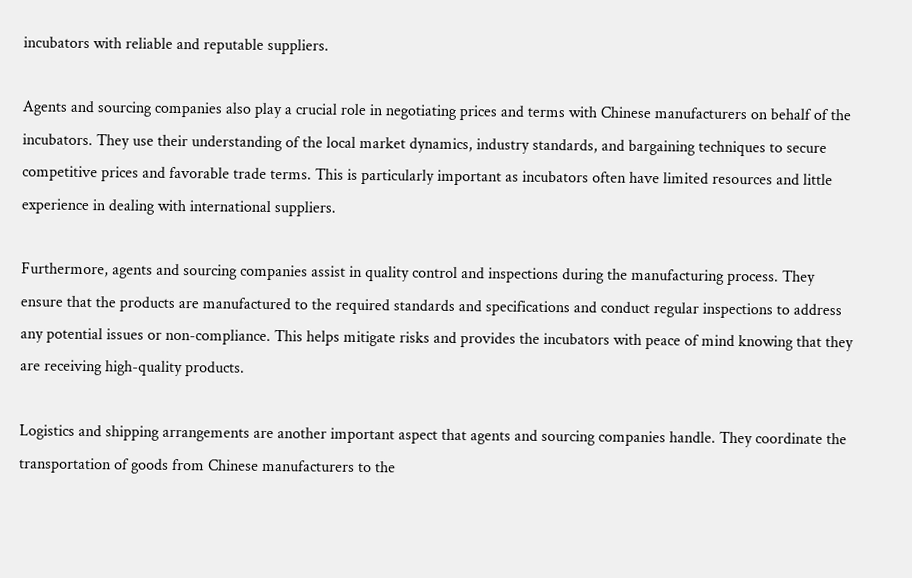incubators with reliable and reputable suppliers.

Agents and sourcing companies also play a crucial role in negotiating prices and terms with Chinese manufacturers on behalf of the incubators. They use their understanding of the local market dynamics, industry standards, and bargaining techniques to secure competitive prices and favorable trade terms. This is particularly important as incubators often have limited resources and little experience in dealing with international suppliers.

Furthermore, agents and sourcing companies assist in quality control and inspections during the manufacturing process. They ensure that the products are manufactured to the required standards and specifications and conduct regular inspections to address any potential issues or non-compliance. This helps mitigate risks and provides the incubators with peace of mind knowing that they are receiving high-quality products.

Logistics and shipping arrangements are another important aspect that agents and sourcing companies handle. They coordinate the transportation of goods from Chinese manufacturers to the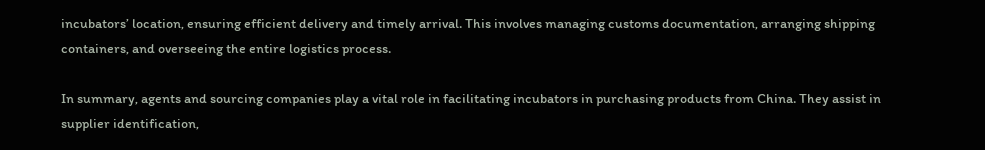incubators’ location, ensuring efficient delivery and timely arrival. This involves managing customs documentation, arranging shipping containers, and overseeing the entire logistics process.

In summary, agents and sourcing companies play a vital role in facilitating incubators in purchasing products from China. They assist in supplier identification,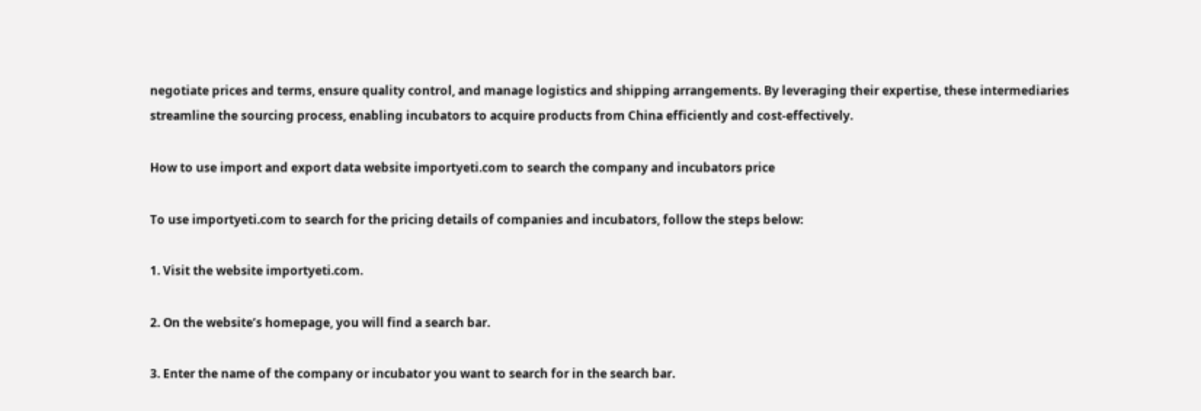negotiate prices and terms, ensure quality control, and manage logistics and shipping arrangements. By leveraging their expertise, these intermediaries streamline the sourcing process, enabling incubators to acquire products from China efficiently and cost-effectively.

How to use import and export data website importyeti.com to search the company and incubators price

To use importyeti.com to search for the pricing details of companies and incubators, follow the steps below:

1. Visit the website importyeti.com.

2. On the website’s homepage, you will find a search bar.

3. Enter the name of the company or incubator you want to search for in the search bar.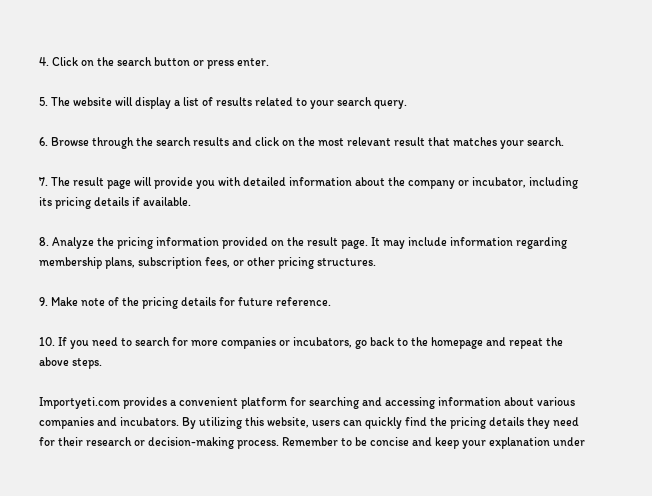4. Click on the search button or press enter.

5. The website will display a list of results related to your search query.

6. Browse through the search results and click on the most relevant result that matches your search.

7. The result page will provide you with detailed information about the company or incubator, including its pricing details if available.

8. Analyze the pricing information provided on the result page. It may include information regarding membership plans, subscription fees, or other pricing structures.

9. Make note of the pricing details for future reference.

10. If you need to search for more companies or incubators, go back to the homepage and repeat the above steps.

Importyeti.com provides a convenient platform for searching and accessing information about various companies and incubators. By utilizing this website, users can quickly find the pricing details they need for their research or decision-making process. Remember to be concise and keep your explanation under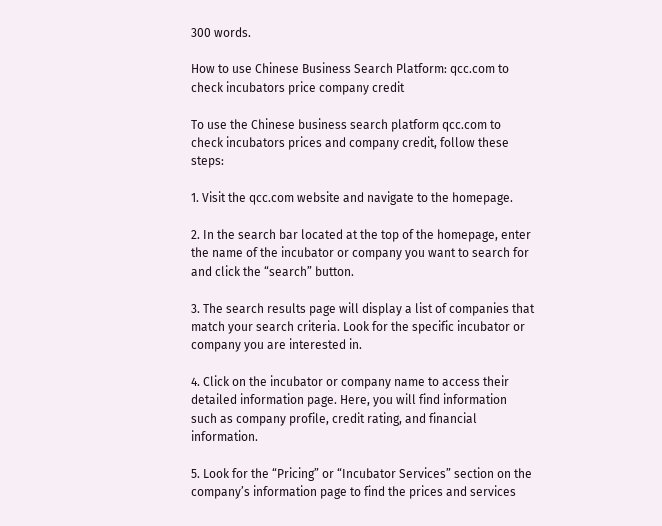300 words.

How to use Chinese Business Search Platform: qcc.com to check incubators price company credit

To use the Chinese business search platform qcc.com to check incubators prices and company credit, follow these steps:

1. Visit the qcc.com website and navigate to the homepage.

2. In the search bar located at the top of the homepage, enter the name of the incubator or company you want to search for and click the “search” button.

3. The search results page will display a list of companies that match your search criteria. Look for the specific incubator or company you are interested in.

4. Click on the incubator or company name to access their detailed information page. Here, you will find information such as company profile, credit rating, and financial information.

5. Look for the “Pricing” or “Incubator Services” section on the company’s information page to find the prices and services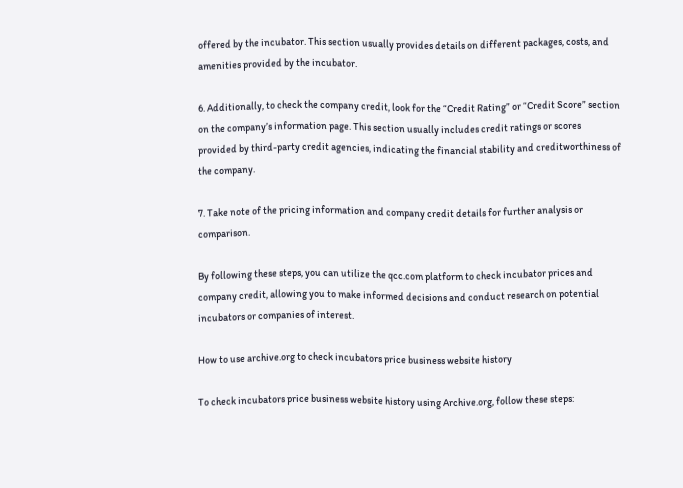offered by the incubator. This section usually provides details on different packages, costs, and amenities provided by the incubator.

6. Additionally, to check the company credit, look for the “Credit Rating” or “Credit Score” section on the company’s information page. This section usually includes credit ratings or scores provided by third-party credit agencies, indicating the financial stability and creditworthiness of the company.

7. Take note of the pricing information and company credit details for further analysis or comparison.

By following these steps, you can utilize the qcc.com platform to check incubator prices and company credit, allowing you to make informed decisions and conduct research on potential incubators or companies of interest.

How to use archive.org to check incubators price business website history

To check incubators price business website history using Archive.org, follow these steps: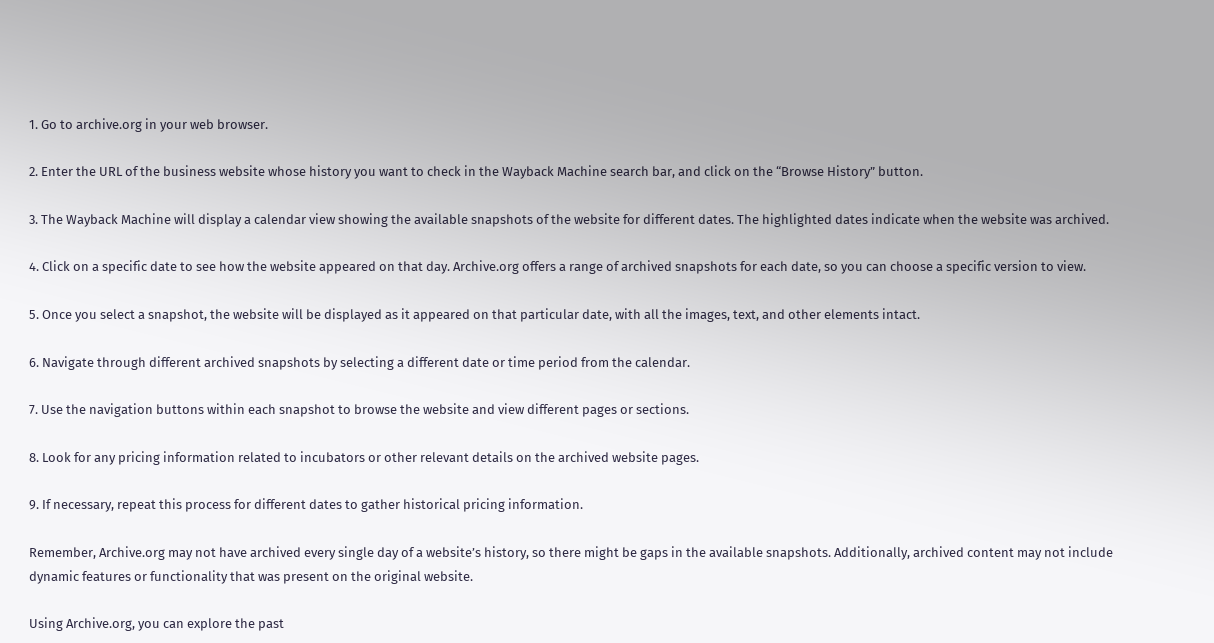1. Go to archive.org in your web browser.

2. Enter the URL of the business website whose history you want to check in the Wayback Machine search bar, and click on the “Browse History” button.

3. The Wayback Machine will display a calendar view showing the available snapshots of the website for different dates. The highlighted dates indicate when the website was archived.

4. Click on a specific date to see how the website appeared on that day. Archive.org offers a range of archived snapshots for each date, so you can choose a specific version to view.

5. Once you select a snapshot, the website will be displayed as it appeared on that particular date, with all the images, text, and other elements intact.

6. Navigate through different archived snapshots by selecting a different date or time period from the calendar.

7. Use the navigation buttons within each snapshot to browse the website and view different pages or sections.

8. Look for any pricing information related to incubators or other relevant details on the archived website pages.

9. If necessary, repeat this process for different dates to gather historical pricing information.

Remember, Archive.org may not have archived every single day of a website’s history, so there might be gaps in the available snapshots. Additionally, archived content may not include dynamic features or functionality that was present on the original website.

Using Archive.org, you can explore the past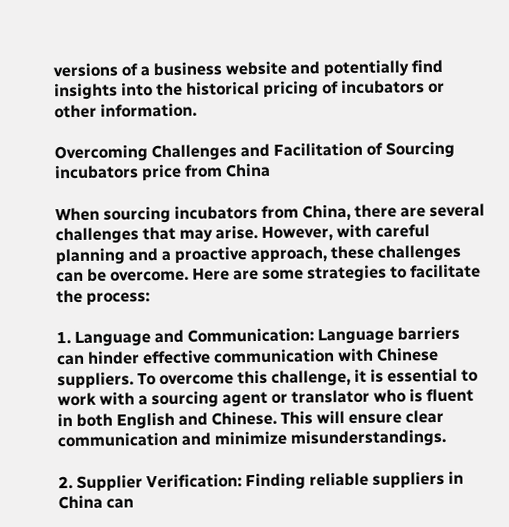versions of a business website and potentially find insights into the historical pricing of incubators or other information.

Overcoming Challenges and Facilitation of Sourcing incubators price from China

When sourcing incubators from China, there are several challenges that may arise. However, with careful planning and a proactive approach, these challenges can be overcome. Here are some strategies to facilitate the process:

1. Language and Communication: Language barriers can hinder effective communication with Chinese suppliers. To overcome this challenge, it is essential to work with a sourcing agent or translator who is fluent in both English and Chinese. This will ensure clear communication and minimize misunderstandings.

2. Supplier Verification: Finding reliable suppliers in China can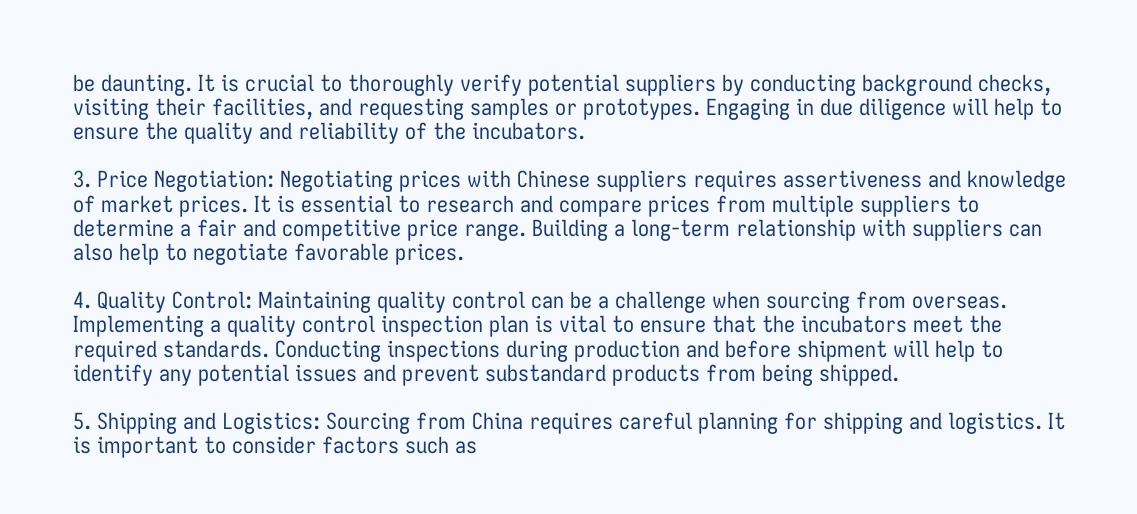be daunting. It is crucial to thoroughly verify potential suppliers by conducting background checks, visiting their facilities, and requesting samples or prototypes. Engaging in due diligence will help to ensure the quality and reliability of the incubators.

3. Price Negotiation: Negotiating prices with Chinese suppliers requires assertiveness and knowledge of market prices. It is essential to research and compare prices from multiple suppliers to determine a fair and competitive price range. Building a long-term relationship with suppliers can also help to negotiate favorable prices.

4. Quality Control: Maintaining quality control can be a challenge when sourcing from overseas. Implementing a quality control inspection plan is vital to ensure that the incubators meet the required standards. Conducting inspections during production and before shipment will help to identify any potential issues and prevent substandard products from being shipped.

5. Shipping and Logistics: Sourcing from China requires careful planning for shipping and logistics. It is important to consider factors such as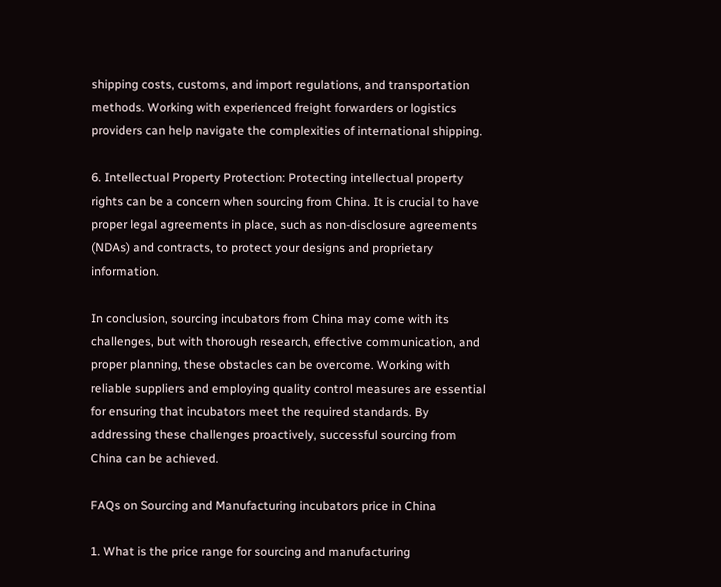shipping costs, customs, and import regulations, and transportation methods. Working with experienced freight forwarders or logistics providers can help navigate the complexities of international shipping.

6. Intellectual Property Protection: Protecting intellectual property rights can be a concern when sourcing from China. It is crucial to have proper legal agreements in place, such as non-disclosure agreements (NDAs) and contracts, to protect your designs and proprietary information.

In conclusion, sourcing incubators from China may come with its challenges, but with thorough research, effective communication, and proper planning, these obstacles can be overcome. Working with reliable suppliers and employing quality control measures are essential for ensuring that incubators meet the required standards. By addressing these challenges proactively, successful sourcing from China can be achieved.

FAQs on Sourcing and Manufacturing incubators price in China

1. What is the price range for sourcing and manufacturing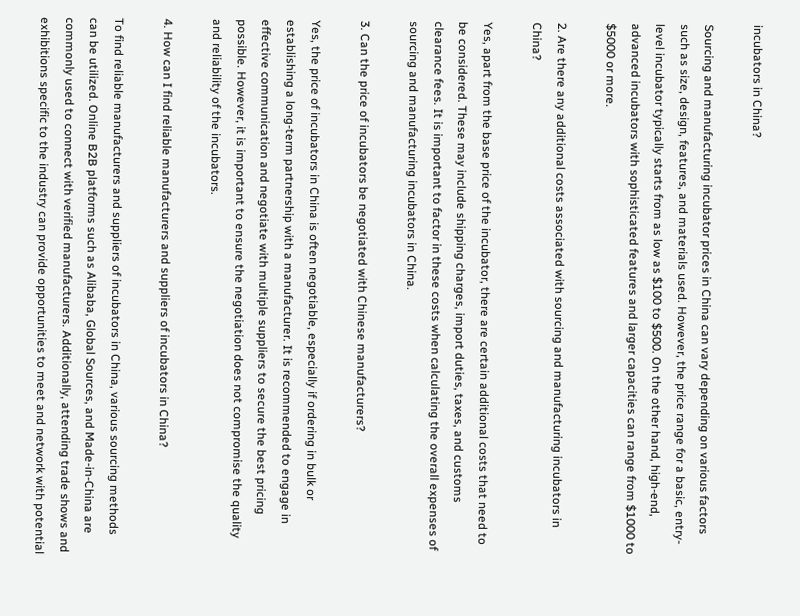incubators in China?

Sourcing and manufacturing incubator prices in China can vary depending on various factors such as size, design, features, and materials used. However, the price range for a basic, entry-level incubator typically starts from as low as $100 to $500. On the other hand, high-end, advanced incubators with sophisticated features and larger capacities can range from $1000 to $5000 or more.

2. Are there any additional costs associated with sourcing and manufacturing incubators in China?

Yes, apart from the base price of the incubator, there are certain additional costs that need to be considered. These may include shipping charges, import duties, taxes, and customs clearance fees. It is important to factor in these costs when calculating the overall expenses of sourcing and manufacturing incubators in China.

3. Can the price of incubators be negotiated with Chinese manufacturers?

Yes, the price of incubators in China is often negotiable, especially if ordering in bulk or establishing a long-term partnership with a manufacturer. It is recommended to engage in effective communication and negotiate with multiple suppliers to secure the best pricing possible. However, it is important to ensure the negotiation does not compromise the quality and reliability of the incubators.

4. How can I find reliable manufacturers and suppliers of incubators in China?

To find reliable manufacturers and suppliers of incubators in China, various sourcing methods can be utilized. Online B2B platforms such as Alibaba, Global Sources, and Made-in-China are commonly used to connect with verified manufacturers. Additionally, attending trade shows and exhibitions specific to the industry can provide opportunities to meet and network with potential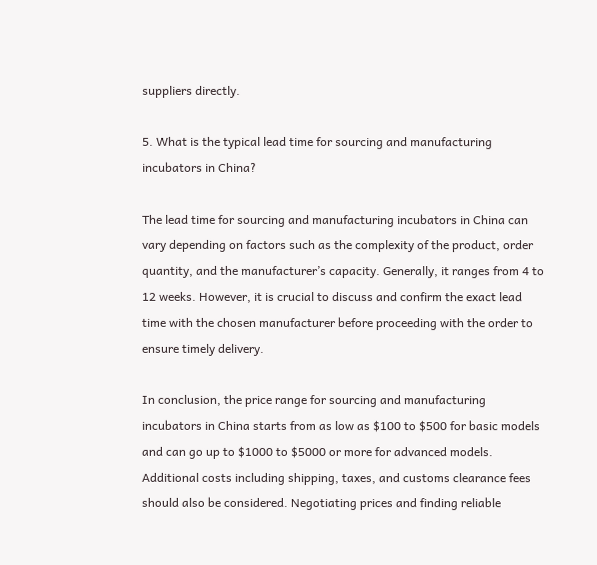suppliers directly.

5. What is the typical lead time for sourcing and manufacturing incubators in China?

The lead time for sourcing and manufacturing incubators in China can vary depending on factors such as the complexity of the product, order quantity, and the manufacturer’s capacity. Generally, it ranges from 4 to 12 weeks. However, it is crucial to discuss and confirm the exact lead time with the chosen manufacturer before proceeding with the order to ensure timely delivery.

In conclusion, the price range for sourcing and manufacturing incubators in China starts from as low as $100 to $500 for basic models and can go up to $1000 to $5000 or more for advanced models. Additional costs including shipping, taxes, and customs clearance fees should also be considered. Negotiating prices and finding reliable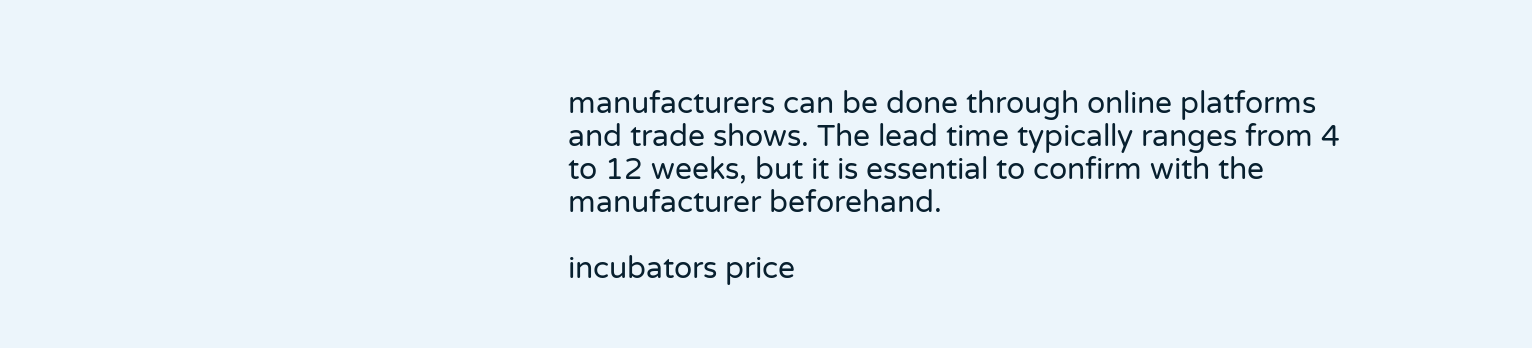manufacturers can be done through online platforms and trade shows. The lead time typically ranges from 4 to 12 weeks, but it is essential to confirm with the manufacturer beforehand.

incubators price